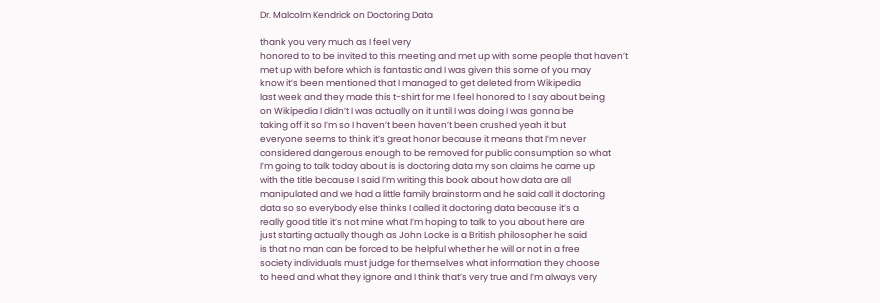Dr. Malcolm Kendrick on Doctoring Data

thank you very much as I feel very
honored to to be invited to this meeting and met up with some people that haven’t
met up with before which is fantastic and I was given this some of you may
know it’s been mentioned that I managed to get deleted from Wikipedia
last week and they made this t-shirt for me I feel honored to I say about being
on Wikipedia I didn’t I was actually on it until I was doing I was gonna be
taking off it so I’m so I haven’t been haven’t been crushed yeah it but
everyone seems to think it’s great honor because it means that I’m never
considered dangerous enough to be removed for public consumption so what
I’m going to talk today about is is doctoring data my son claims he came up
with the title because I said I’m writing this book about how data are all
manipulated and we had a little family brainstorm and he said call it doctoring
data so so everybody else thinks I called it doctoring data because it’s a
really good title it’s not mine what I’m hoping to talk to you about here are
just starting actually though as John Locke is a British philosopher he said
is that no man can be forced to be helpful whether he will or not in a free
society individuals must judge for themselves what information they choose
to heed and what they ignore and I think that’s very true and I’m always very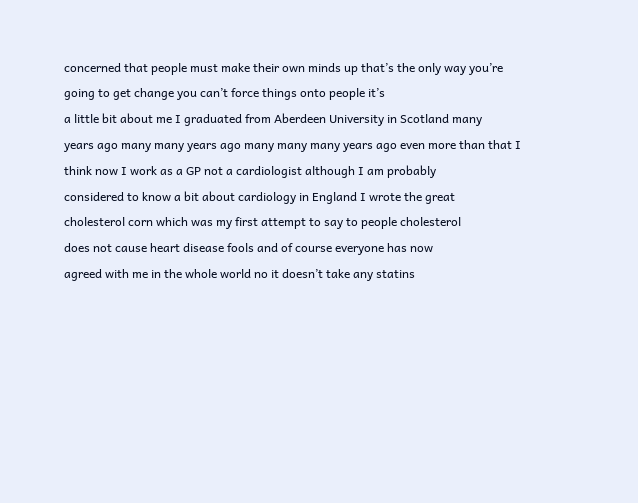concerned that people must make their own minds up that’s the only way you’re
going to get change you can’t force things onto people it’s
a little bit about me I graduated from Aberdeen University in Scotland many
years ago many many years ago many many many years ago even more than that I
think now I work as a GP not a cardiologist although I am probably
considered to know a bit about cardiology in England I wrote the great
cholesterol corn which was my first attempt to say to people cholesterol
does not cause heart disease fools and of course everyone has now
agreed with me in the whole world no it doesn’t take any statins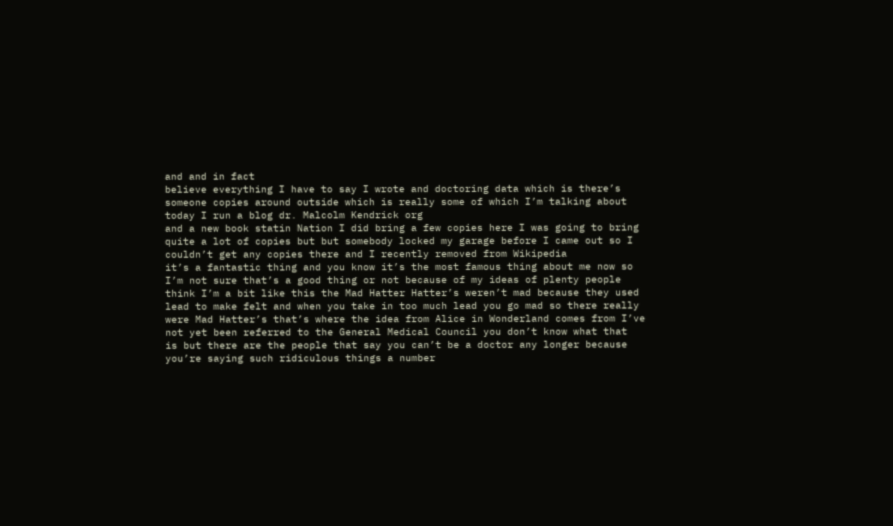and and in fact
believe everything I have to say I wrote and doctoring data which is there’s
someone copies around outside which is really some of which I’m talking about
today I run a blog dr. Malcolm Kendrick org
and a new book statin Nation I did bring a few copies here I was going to bring
quite a lot of copies but but somebody locked my garage before I came out so I
couldn’t get any copies there and I recently removed from Wikipedia
it’s a fantastic thing and you know it’s the most famous thing about me now so
I’m not sure that’s a good thing or not because of my ideas of plenty people
think I’m a bit like this the Mad Hatter Hatter’s weren’t mad because they used
lead to make felt and when you take in too much lead you go mad so there really
were Mad Hatter’s that’s where the idea from Alice in Wonderland comes from I’ve
not yet been referred to the General Medical Council you don’t know what that
is but there are the people that say you can’t be a doctor any longer because
you’re saying such ridiculous things a number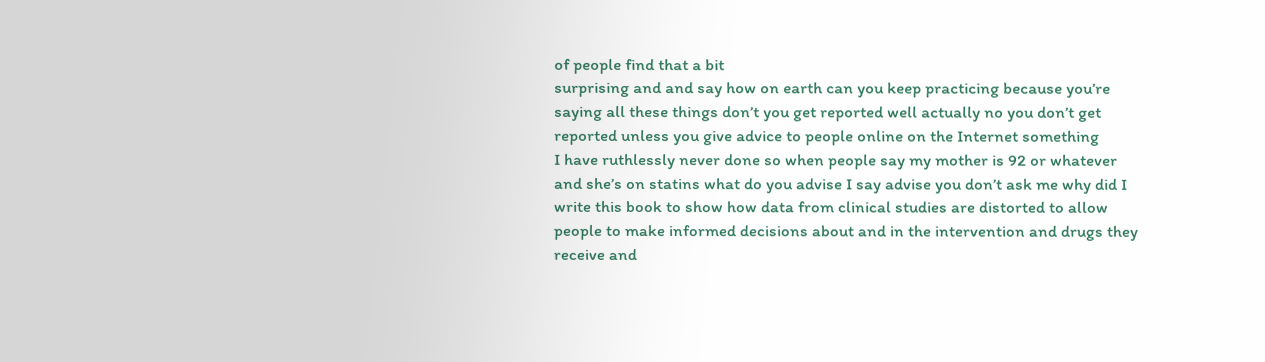of people find that a bit
surprising and and say how on earth can you keep practicing because you’re
saying all these things don’t you get reported well actually no you don’t get
reported unless you give advice to people online on the Internet something
I have ruthlessly never done so when people say my mother is 92 or whatever
and she’s on statins what do you advise I say advise you don’t ask me why did I
write this book to show how data from clinical studies are distorted to allow
people to make informed decisions about and in the intervention and drugs they
receive and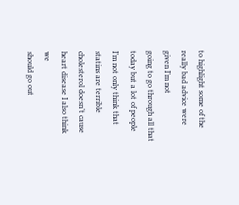to highlight some of the really bad advice were given I’m not
going to go through all that today but a lot of people I’m not only think that
statins are terrible cholesterol doesn’t cause heart disease I also think we
should go out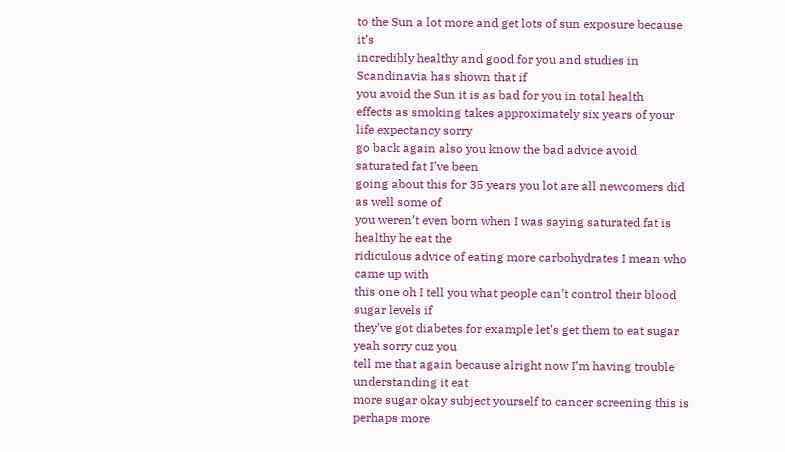to the Sun a lot more and get lots of sun exposure because it’s
incredibly healthy and good for you and studies in Scandinavia has shown that if
you avoid the Sun it is as bad for you in total health
effects as smoking takes approximately six years of your life expectancy sorry
go back again also you know the bad advice avoid saturated fat I’ve been
going about this for 35 years you lot are all newcomers did as well some of
you weren’t even born when I was saying saturated fat is healthy he eat the
ridiculous advice of eating more carbohydrates I mean who came up with
this one oh I tell you what people can’t control their blood sugar levels if
they’ve got diabetes for example let’s get them to eat sugar yeah sorry cuz you
tell me that again because alright now I’m having trouble understanding it eat
more sugar okay subject yourself to cancer screening this is perhaps more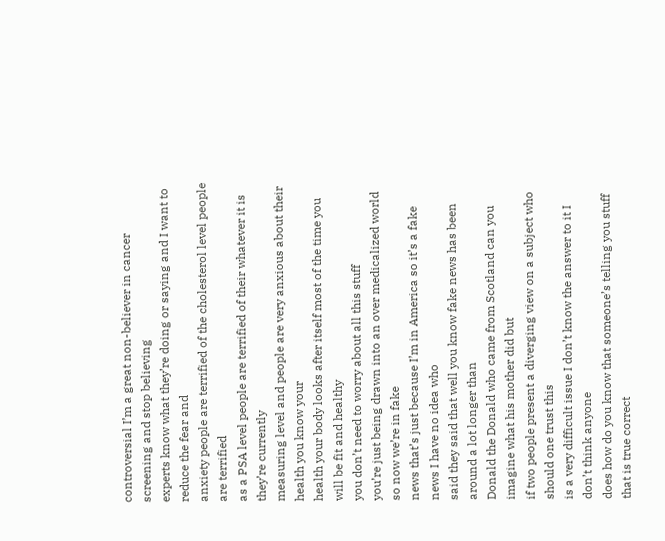controversial I’m a great non-believer in cancer screening and stop believing
experts know what they’re doing or saying and I want to reduce the fear and
anxiety people are terrified of the cholesterol level people are terrified
as a PSA level people are terrified of their whatever it is they’re currently
measuring level and people are very anxious about their health you know your
health your body looks after itself most of the time you will be fit and healthy
you don’t need to worry about all this stuff
you’re just being drawn into an over medicalized world so now we’re in fake
news that’s just because I’m in America so it’s a fake news I have no idea who
said they said that well you know fake news has been around a lot longer than
Donald the Donald who came from Scotland can you imagine what his mother did but
if two people present a diverging view on a subject who should one trust this
is a very difficult issue I don’t know the answer to it I don’t think anyone
does how do you know that someone’s telling you stuff that is true correct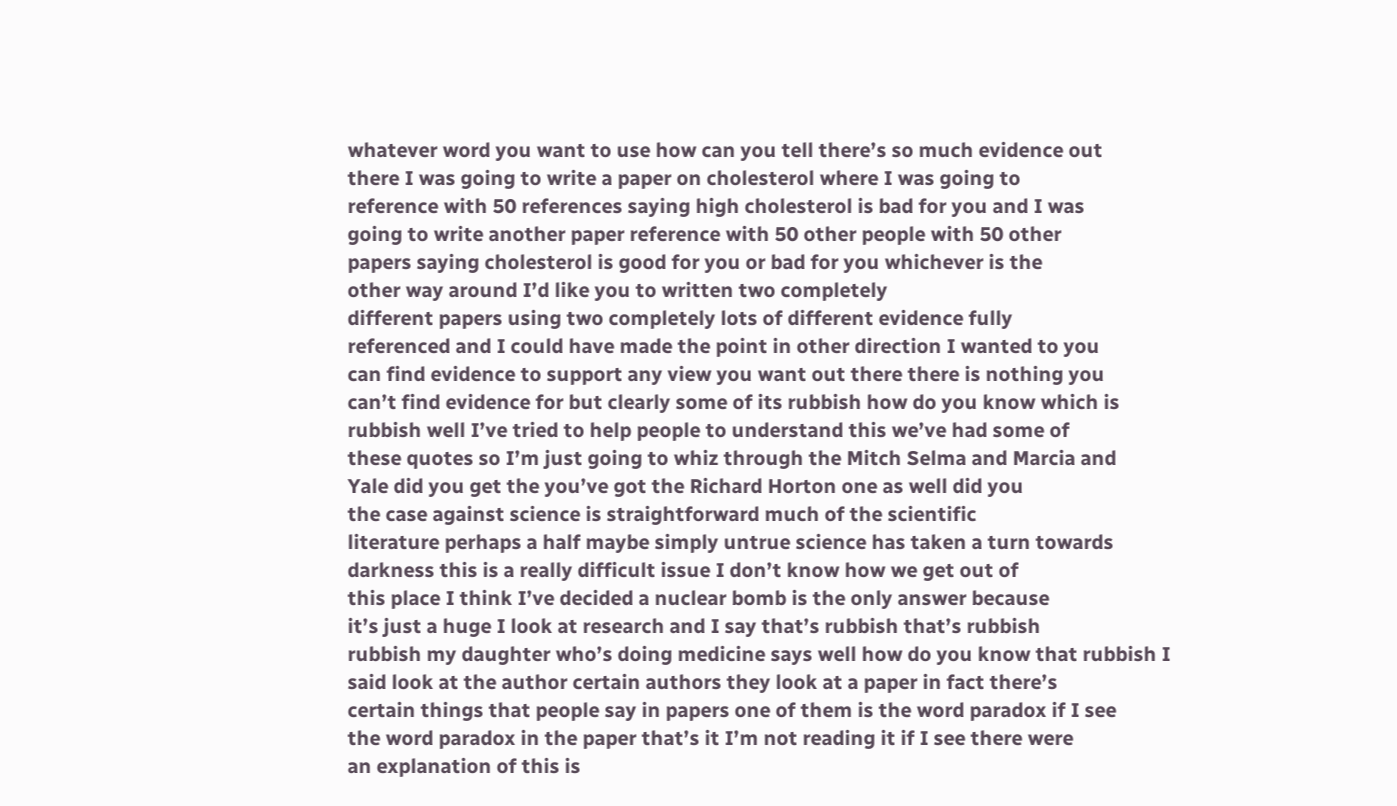whatever word you want to use how can you tell there’s so much evidence out
there I was going to write a paper on cholesterol where I was going to
reference with 50 references saying high cholesterol is bad for you and I was
going to write another paper reference with 50 other people with 50 other
papers saying cholesterol is good for you or bad for you whichever is the
other way around I’d like you to written two completely
different papers using two completely lots of different evidence fully
referenced and I could have made the point in other direction I wanted to you
can find evidence to support any view you want out there there is nothing you
can’t find evidence for but clearly some of its rubbish how do you know which is
rubbish well I’ve tried to help people to understand this we’ve had some of
these quotes so I’m just going to whiz through the Mitch Selma and Marcia and
Yale did you get the you’ve got the Richard Horton one as well did you
the case against science is straightforward much of the scientific
literature perhaps a half maybe simply untrue science has taken a turn towards
darkness this is a really difficult issue I don’t know how we get out of
this place I think I’ve decided a nuclear bomb is the only answer because
it’s just a huge I look at research and I say that’s rubbish that’s rubbish
rubbish my daughter who’s doing medicine says well how do you know that rubbish I
said look at the author certain authors they look at a paper in fact there’s
certain things that people say in papers one of them is the word paradox if I see
the word paradox in the paper that’s it I’m not reading it if I see there were
an explanation of this is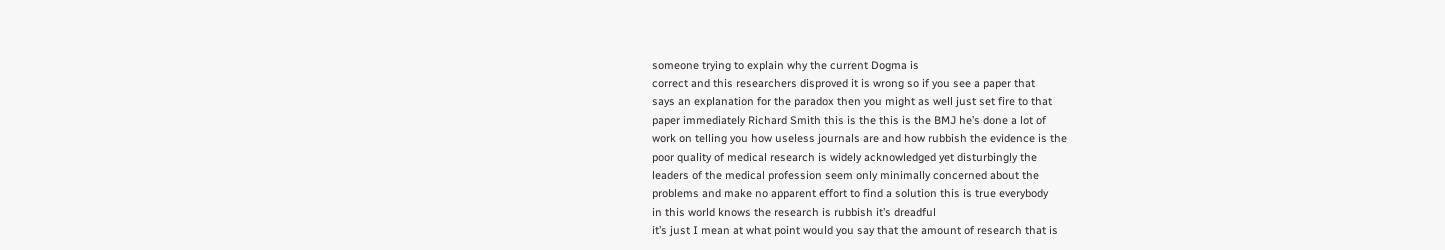someone trying to explain why the current Dogma is
correct and this researchers disproved it is wrong so if you see a paper that
says an explanation for the paradox then you might as well just set fire to that
paper immediately Richard Smith this is the this is the BMJ he’s done a lot of
work on telling you how useless journals are and how rubbish the evidence is the
poor quality of medical research is widely acknowledged yet disturbingly the
leaders of the medical profession seem only minimally concerned about the
problems and make no apparent effort to find a solution this is true everybody
in this world knows the research is rubbish it’s dreadful
it’s just I mean at what point would you say that the amount of research that is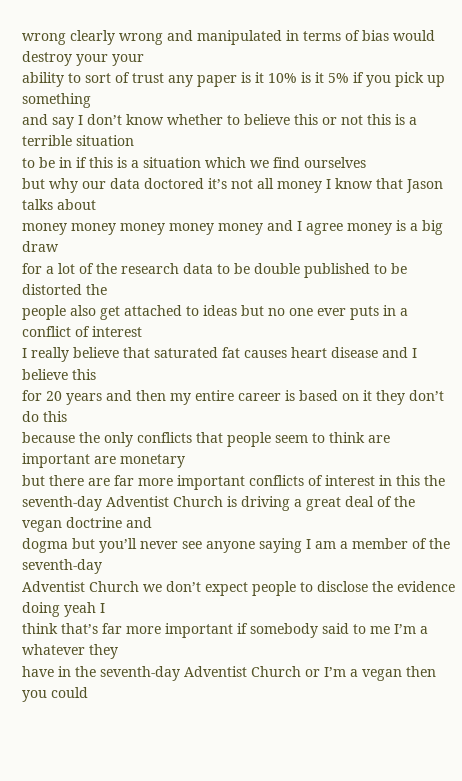wrong clearly wrong and manipulated in terms of bias would destroy your your
ability to sort of trust any paper is it 10% is it 5% if you pick up something
and say I don’t know whether to believe this or not this is a terrible situation
to be in if this is a situation which we find ourselves
but why our data doctored it’s not all money I know that Jason talks about
money money money money money and I agree money is a big draw
for a lot of the research data to be double published to be distorted the
people also get attached to ideas but no one ever puts in a conflict of interest
I really believe that saturated fat causes heart disease and I believe this
for 20 years and then my entire career is based on it they don’t do this
because the only conflicts that people seem to think are important are monetary
but there are far more important conflicts of interest in this the
seventh-day Adventist Church is driving a great deal of the vegan doctrine and
dogma but you’ll never see anyone saying I am a member of the seventh-day
Adventist Church we don’t expect people to disclose the evidence doing yeah I
think that’s far more important if somebody said to me I’m a whatever they
have in the seventh-day Adventist Church or I’m a vegan then you could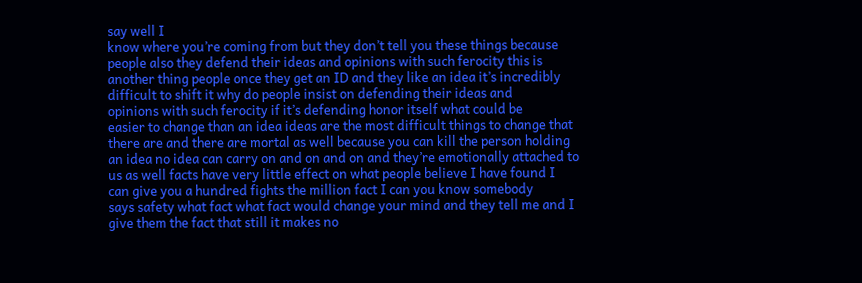say well I
know where you’re coming from but they don’t tell you these things because
people also they defend their ideas and opinions with such ferocity this is
another thing people once they get an ID and they like an idea it’s incredibly
difficult to shift it why do people insist on defending their ideas and
opinions with such ferocity if it’s defending honor itself what could be
easier to change than an idea ideas are the most difficult things to change that
there are and there are mortal as well because you can kill the person holding
an idea no idea can carry on and on and on and they’re emotionally attached to
us as well facts have very little effect on what people believe I have found I
can give you a hundred fights the million fact I can you know somebody
says safety what fact what fact would change your mind and they tell me and I
give them the fact that still it makes no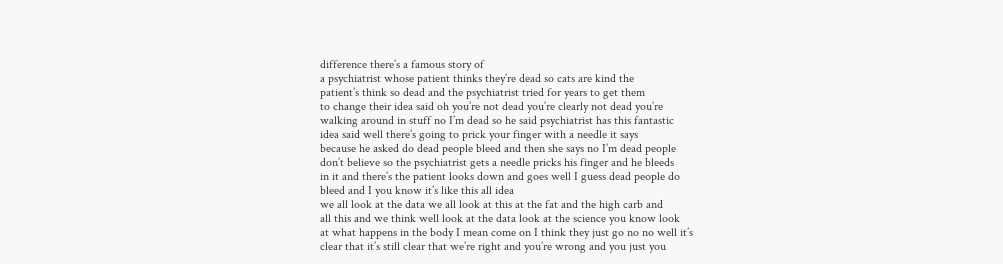difference there’s a famous story of
a psychiatrist whose patient thinks they’re dead so cats are kind the
patient’s think so dead and the psychiatrist tried for years to get them
to change their idea said oh you’re not dead you’re clearly not dead you’re
walking around in stuff no I’m dead so he said psychiatrist has this fantastic
idea said well there’s going to prick your finger with a needle it says
because he asked do dead people bleed and then she says no I’m dead people
don’t believe so the psychiatrist gets a needle pricks his finger and he bleeds
in it and there’s the patient looks down and goes well I guess dead people do
bleed and I you know it’s like this all idea
we all look at the data we all look at this at the fat and the high carb and
all this and we think well look at the data look at the science you know look
at what happens in the body I mean come on I think they just go no no well it’s
clear that it’s still clear that we’re right and you’re wrong and you just you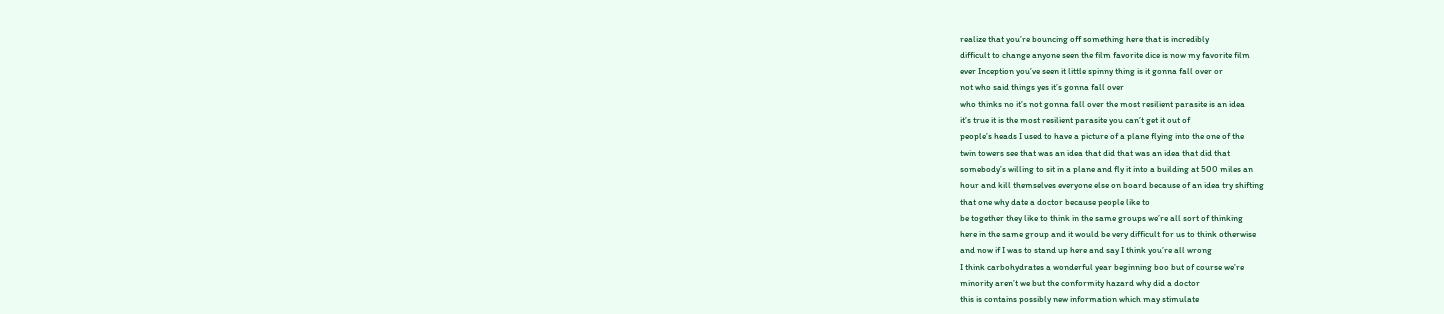realize that you’re bouncing off something here that is incredibly
difficult to change anyone seen the film favorite dice is now my favorite film
ever Inception you’ve seen it little spinny thing is it gonna fall over or
not who said things yes it’s gonna fall over
who thinks no it’s not gonna fall over the most resilient parasite is an idea
it’s true it is the most resilient parasite you can’t get it out of
people’s heads I used to have a picture of a plane flying into the one of the
twin towers see that was an idea that did that was an idea that did that
somebody’s willing to sit in a plane and fly it into a building at 500 miles an
hour and kill themselves everyone else on board because of an idea try shifting
that one why date a doctor because people like to
be together they like to think in the same groups we’re all sort of thinking
here in the same group and it would be very difficult for us to think otherwise
and now if I was to stand up here and say I think you’re all wrong
I think carbohydrates a wonderful year beginning boo but of course we’re
minority aren’t we but the conformity hazard why did a doctor
this is contains possibly new information which may stimulate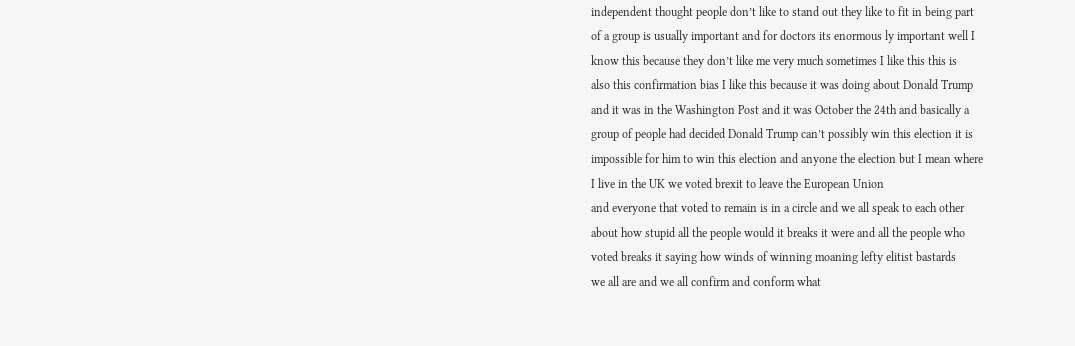independent thought people don’t like to stand out they like to fit in being part
of a group is usually important and for doctors its enormous ly important well I
know this because they don’t like me very much sometimes I like this this is
also this confirmation bias I like this because it was doing about Donald Trump
and it was in the Washington Post and it was October the 24th and basically a
group of people had decided Donald Trump can’t possibly win this election it is
impossible for him to win this election and anyone the election but I mean where
I live in the UK we voted brexit to leave the European Union
and everyone that voted to remain is in a circle and we all speak to each other
about how stupid all the people would it breaks it were and all the people who
voted breaks it saying how winds of winning moaning lefty elitist bastards
we all are and we all confirm and conform what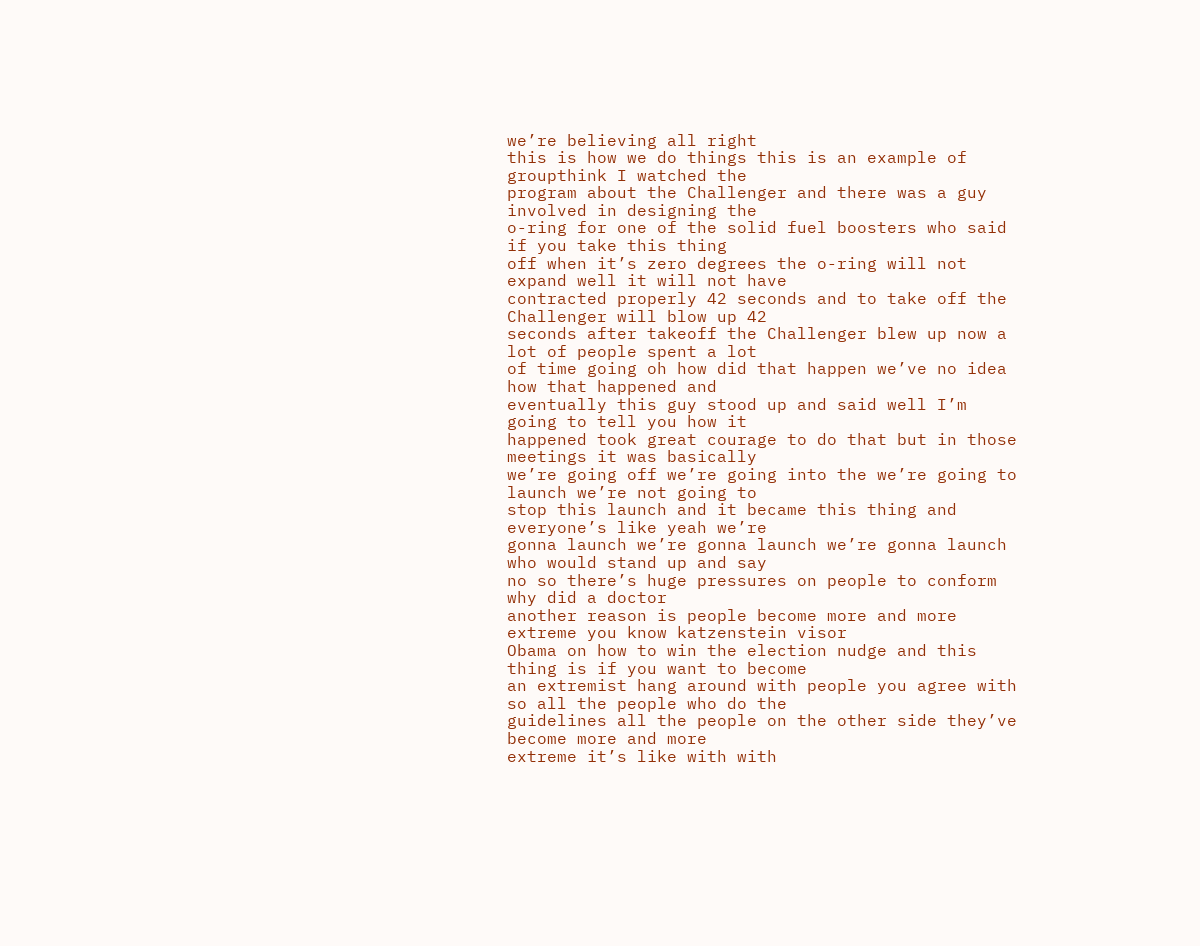we’re believing all right
this is how we do things this is an example of groupthink I watched the
program about the Challenger and there was a guy involved in designing the
o-ring for one of the solid fuel boosters who said if you take this thing
off when it’s zero degrees the o-ring will not expand well it will not have
contracted properly 42 seconds and to take off the Challenger will blow up 42
seconds after takeoff the Challenger blew up now a lot of people spent a lot
of time going oh how did that happen we’ve no idea how that happened and
eventually this guy stood up and said well I’m going to tell you how it
happened took great courage to do that but in those meetings it was basically
we’re going off we’re going into the we’re going to launch we’re not going to
stop this launch and it became this thing and everyone’s like yeah we’re
gonna launch we’re gonna launch we’re gonna launch who would stand up and say
no so there’s huge pressures on people to conform why did a doctor
another reason is people become more and more extreme you know katzenstein visor
Obama on how to win the election nudge and this thing is if you want to become
an extremist hang around with people you agree with so all the people who do the
guidelines all the people on the other side they’ve become more and more
extreme it’s like with with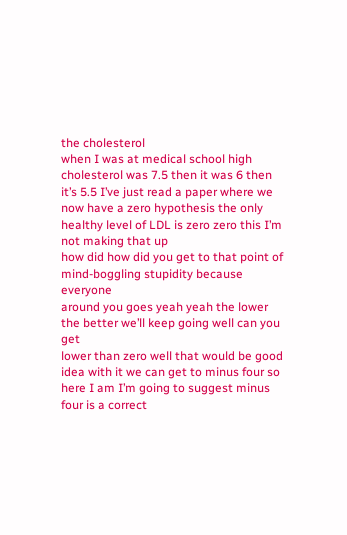the cholesterol
when I was at medical school high cholesterol was 7.5 then it was 6 then
it’s 5.5 I’ve just read a paper where we now have a zero hypothesis the only
healthy level of LDL is zero zero this I’m not making that up
how did how did you get to that point of mind-boggling stupidity because everyone
around you goes yeah yeah the lower the better we’ll keep going well can you get
lower than zero well that would be good idea with it we can get to minus four so
here I am I’m going to suggest minus four is a correct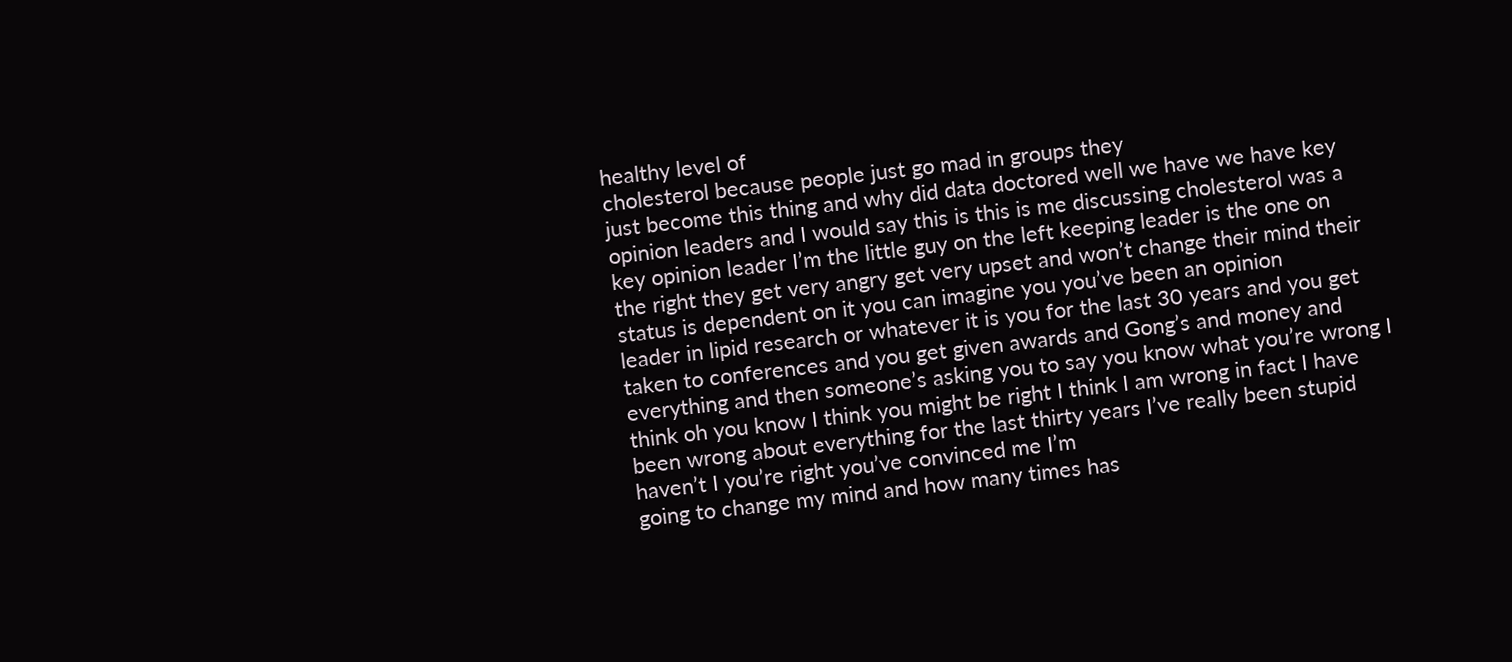healthy level of
cholesterol because people just go mad in groups they
just become this thing and why did data doctored well we have we have key
opinion leaders and I would say this is this is me discussing cholesterol was a
key opinion leader I’m the little guy on the left keeping leader is the one on
the right they get very angry get very upset and won’t change their mind their
status is dependent on it you can imagine you you’ve been an opinion
leader in lipid research or whatever it is you for the last 30 years and you get
taken to conferences and you get given awards and Gong’s and money and
everything and then someone’s asking you to say you know what you’re wrong I
think oh you know I think you might be right I think I am wrong in fact I have
been wrong about everything for the last thirty years I’ve really been stupid
haven’t I you’re right you’ve convinced me I’m
going to change my mind and how many times has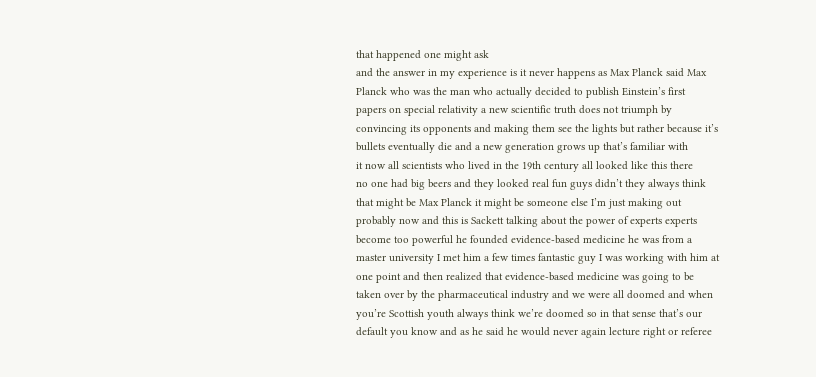that happened one might ask
and the answer in my experience is it never happens as Max Planck said Max
Planck who was the man who actually decided to publish Einstein’s first
papers on special relativity a new scientific truth does not triumph by
convincing its opponents and making them see the lights but rather because it’s
bullets eventually die and a new generation grows up that’s familiar with
it now all scientists who lived in the 19th century all looked like this there
no one had big beers and they looked real fun guys didn’t they always think
that might be Max Planck it might be someone else I’m just making out
probably now and this is Sackett talking about the power of experts experts
become too powerful he founded evidence-based medicine he was from a
master university I met him a few times fantastic guy I was working with him at
one point and then realized that evidence-based medicine was going to be
taken over by the pharmaceutical industry and we were all doomed and when
you’re Scottish youth always think we’re doomed so in that sense that’s our
default you know and as he said he would never again lecture right or referee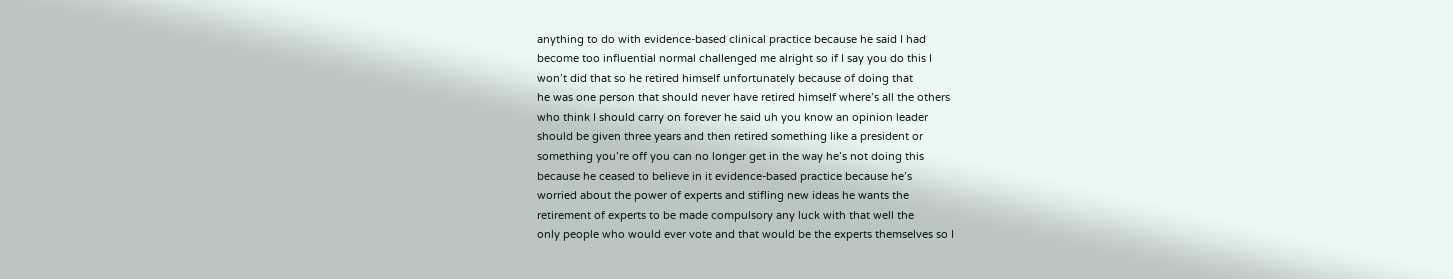anything to do with evidence-based clinical practice because he said I had
become too influential normal challenged me alright so if I say you do this I
won’t did that so he retired himself unfortunately because of doing that
he was one person that should never have retired himself where’s all the others
who think I should carry on forever he said uh you know an opinion leader
should be given three years and then retired something like a president or
something you’re off you can no longer get in the way he’s not doing this
because he ceased to believe in it evidence-based practice because he’s
worried about the power of experts and stifling new ideas he wants the
retirement of experts to be made compulsory any luck with that well the
only people who would ever vote and that would be the experts themselves so I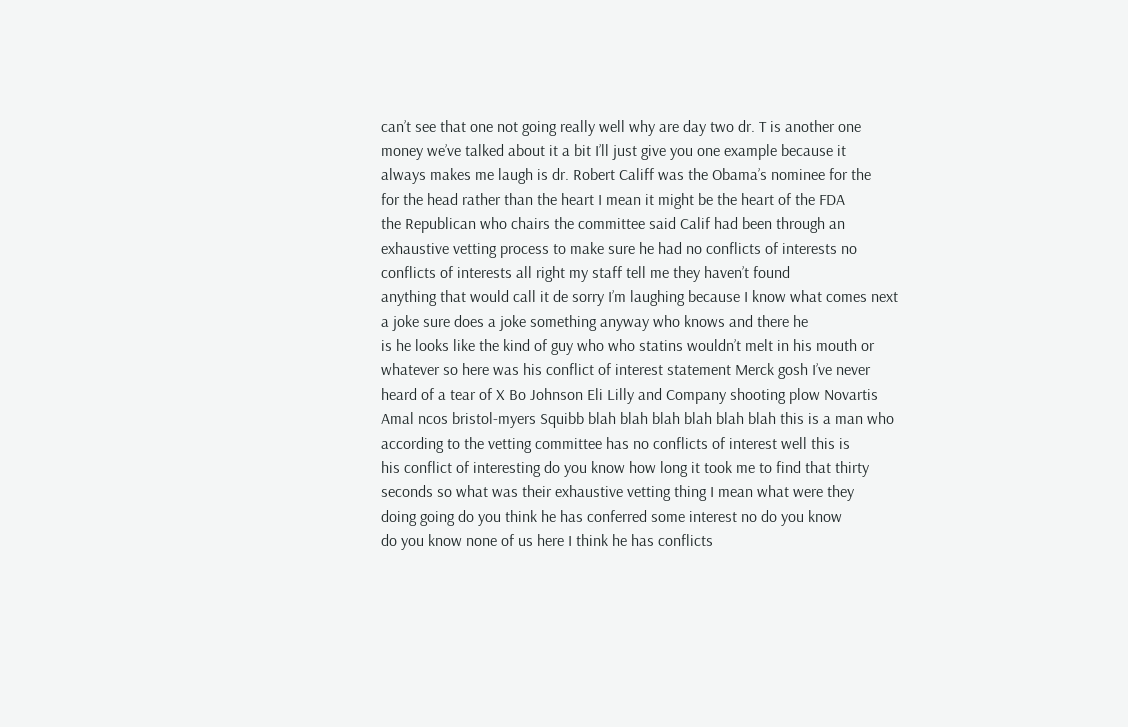can’t see that one not going really well why are day two dr. T is another one
money we’ve talked about it a bit I’ll just give you one example because it
always makes me laugh is dr. Robert Califf was the Obama’s nominee for the
for the head rather than the heart I mean it might be the heart of the FDA
the Republican who chairs the committee said Calif had been through an
exhaustive vetting process to make sure he had no conflicts of interests no
conflicts of interests all right my staff tell me they haven’t found
anything that would call it de sorry I’m laughing because I know what comes next
a joke sure does a joke something anyway who knows and there he
is he looks like the kind of guy who who statins wouldn’t melt in his mouth or
whatever so here was his conflict of interest statement Merck gosh I’ve never
heard of a tear of X Bo Johnson Eli Lilly and Company shooting plow Novartis
Amal ncos bristol-myers Squibb blah blah blah blah blah blah this is a man who
according to the vetting committee has no conflicts of interest well this is
his conflict of interesting do you know how long it took me to find that thirty
seconds so what was their exhaustive vetting thing I mean what were they
doing going do you think he has conferred some interest no do you know
do you know none of us here I think he has conflicts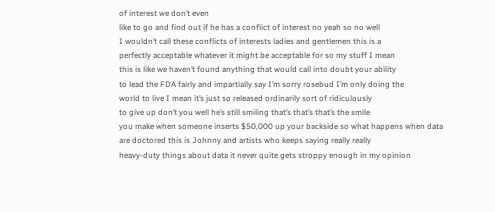of interest we don’t even
like to go and find out if he has a conflict of interest no yeah so no well
I wouldn’t call these conflicts of interests ladies and gentlemen this is a
perfectly acceptable whatever it might be acceptable for so my stuff I mean
this is like we haven’t found anything that would call into doubt your ability
to lead the FDA fairly and impartially say I’m sorry rosebud I’m only doing the
world to live I mean it’s just so released ordinarily sort of ridiculously
to give up don’t you well he’s still smiling that’s that’s that’s the smile
you make when someone inserts $50,000 up your backside so what happens when data
are doctored this is Johnny and artists who keeps saying really really
heavy-duty things about data it never quite gets stroppy enough in my opinion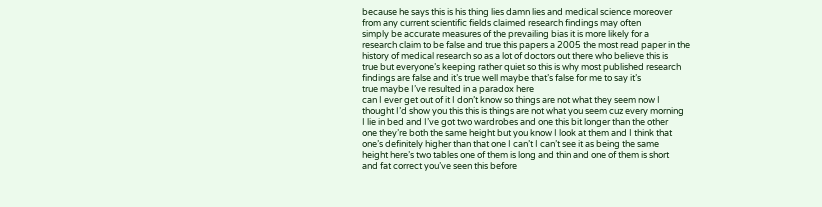because he says this is his thing lies damn lies and medical science moreover
from any current scientific fields claimed research findings may often
simply be accurate measures of the prevailing bias it is more likely for a
research claim to be false and true this papers a 2005 the most read paper in the
history of medical research so as a lot of doctors out there who believe this is
true but everyone’s keeping rather quiet so this is why most published research
findings are false and it’s true well maybe that’s false for me to say it’s
true maybe I’ve resulted in a paradox here
can I ever get out of it I don’t know so things are not what they seem now I
thought I’d show you this this is things are not what you seem cuz every morning
I lie in bed and I’ve got two wardrobes and one this bit longer than the other
one they’re both the same height but you know I look at them and I think that
one’s definitely higher than that one I can’t I can’t see it as being the same
height here’s two tables one of them is long and thin and one of them is short
and fat correct you’ve seen this before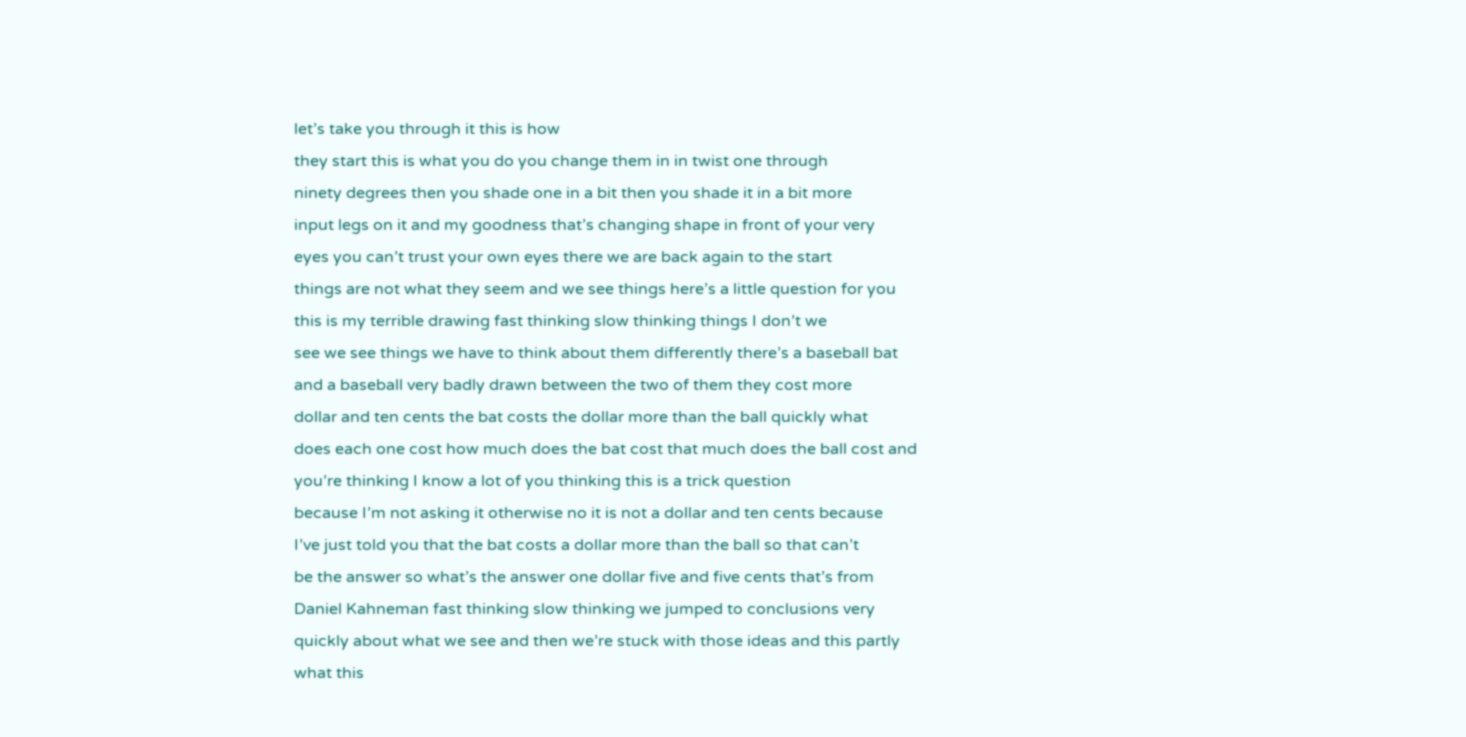let’s take you through it this is how
they start this is what you do you change them in in twist one through
ninety degrees then you shade one in a bit then you shade it in a bit more
input legs on it and my goodness that’s changing shape in front of your very
eyes you can’t trust your own eyes there we are back again to the start
things are not what they seem and we see things here’s a little question for you
this is my terrible drawing fast thinking slow thinking things I don’t we
see we see things we have to think about them differently there’s a baseball bat
and a baseball very badly drawn between the two of them they cost more
dollar and ten cents the bat costs the dollar more than the ball quickly what
does each one cost how much does the bat cost that much does the ball cost and
you’re thinking I know a lot of you thinking this is a trick question
because I’m not asking it otherwise no it is not a dollar and ten cents because
I’ve just told you that the bat costs a dollar more than the ball so that can’t
be the answer so what’s the answer one dollar five and five cents that’s from
Daniel Kahneman fast thinking slow thinking we jumped to conclusions very
quickly about what we see and then we’re stuck with those ideas and this partly
what this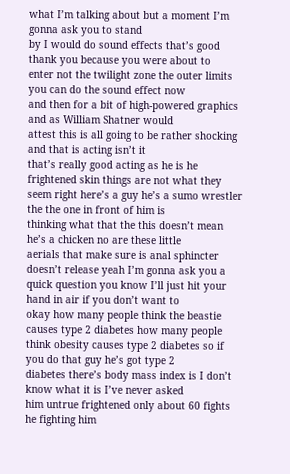what I’m talking about but a moment I’m gonna ask you to stand
by I would do sound effects that’s good thank you because you were about to
enter not the twilight zone the outer limits you can do the sound effect now
and then for a bit of high-powered graphics and as William Shatner would
attest this is all going to be rather shocking and that is acting isn’t it
that’s really good acting as he is he frightened skin things are not what they
seem right here’s a guy he’s a sumo wrestler the the one in front of him is
thinking what that the this doesn’t mean he’s a chicken no are these little
aerials that make sure is anal sphincter doesn’t release yeah I’m gonna ask you a
quick question you know I’ll just hit your hand in air if you don’t want to
okay how many people think the beastie causes type 2 diabetes how many people
think obesity causes type 2 diabetes so if you do that guy he’s got type 2
diabetes there’s body mass index is I don’t know what it is I’ve never asked
him untrue frightened only about 60 fights he fighting him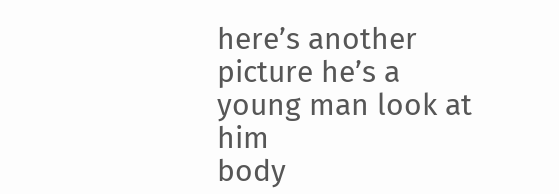here’s another picture he’s a young man look at him
body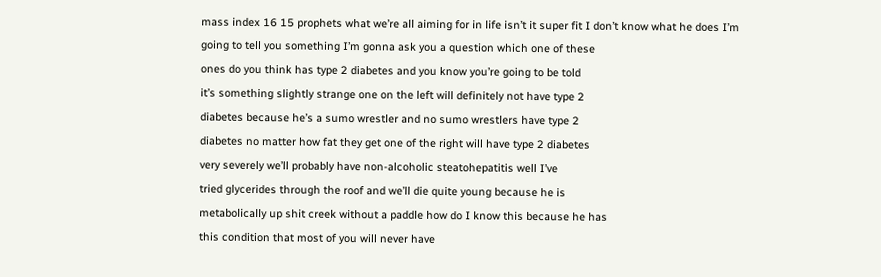mass index 16 15 prophets what we’re all aiming for in life isn’t it super fit I don’t know what he does I’m
going to tell you something I’m gonna ask you a question which one of these
ones do you think has type 2 diabetes and you know you’re going to be told
it’s something slightly strange one on the left will definitely not have type 2
diabetes because he’s a sumo wrestler and no sumo wrestlers have type 2
diabetes no matter how fat they get one of the right will have type 2 diabetes
very severely we’ll probably have non-alcoholic steatohepatitis well I’ve
tried glycerides through the roof and we’ll die quite young because he is
metabolically up shit creek without a paddle how do I know this because he has
this condition that most of you will never have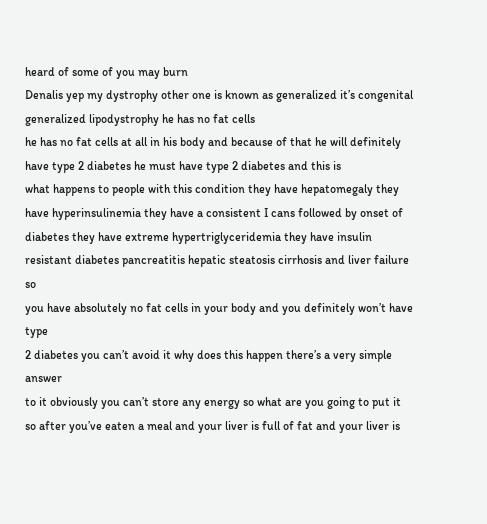heard of some of you may burn
Denalis yep my dystrophy other one is known as generalized it’s congenital
generalized lipodystrophy he has no fat cells
he has no fat cells at all in his body and because of that he will definitely
have type 2 diabetes he must have type 2 diabetes and this is
what happens to people with this condition they have hepatomegaly they
have hyperinsulinemia they have a consistent I cans followed by onset of
diabetes they have extreme hypertriglyceridemia they have insulin
resistant diabetes pancreatitis hepatic steatosis cirrhosis and liver failure so
you have absolutely no fat cells in your body and you definitely won’t have type
2 diabetes you can’t avoid it why does this happen there’s a very simple answer
to it obviously you can’t store any energy so what are you going to put it
so after you’ve eaten a meal and your liver is full of fat and your liver is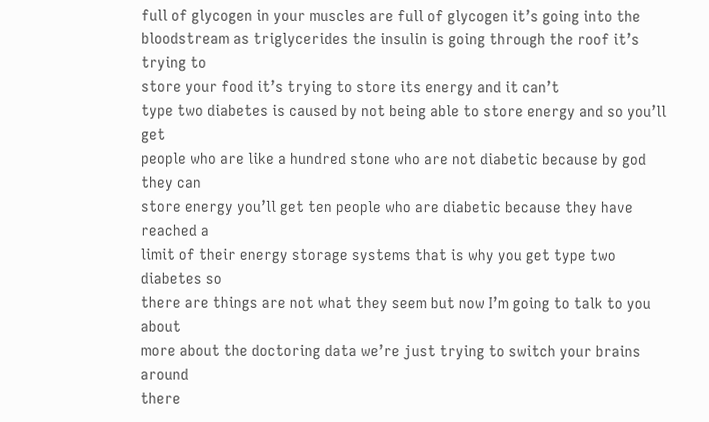full of glycogen in your muscles are full of glycogen it’s going into the
bloodstream as triglycerides the insulin is going through the roof it’s trying to
store your food it’s trying to store its energy and it can’t
type two diabetes is caused by not being able to store energy and so you’ll get
people who are like a hundred stone who are not diabetic because by god they can
store energy you’ll get ten people who are diabetic because they have reached a
limit of their energy storage systems that is why you get type two diabetes so
there are things are not what they seem but now I’m going to talk to you about
more about the doctoring data we’re just trying to switch your brains around
there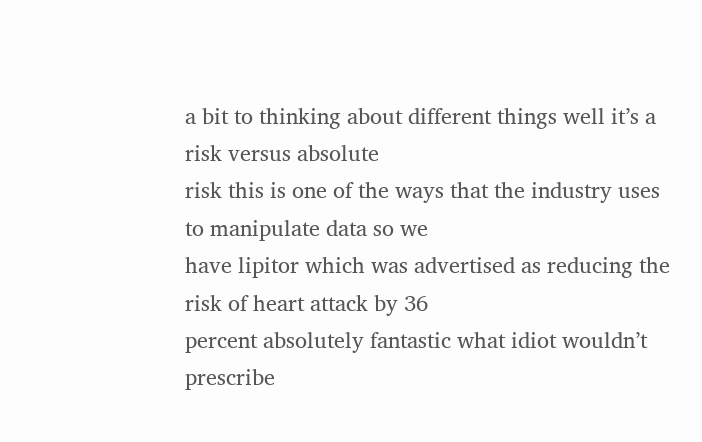a bit to thinking about different things well it’s a risk versus absolute
risk this is one of the ways that the industry uses to manipulate data so we
have lipitor which was advertised as reducing the risk of heart attack by 36
percent absolutely fantastic what idiot wouldn’t prescribe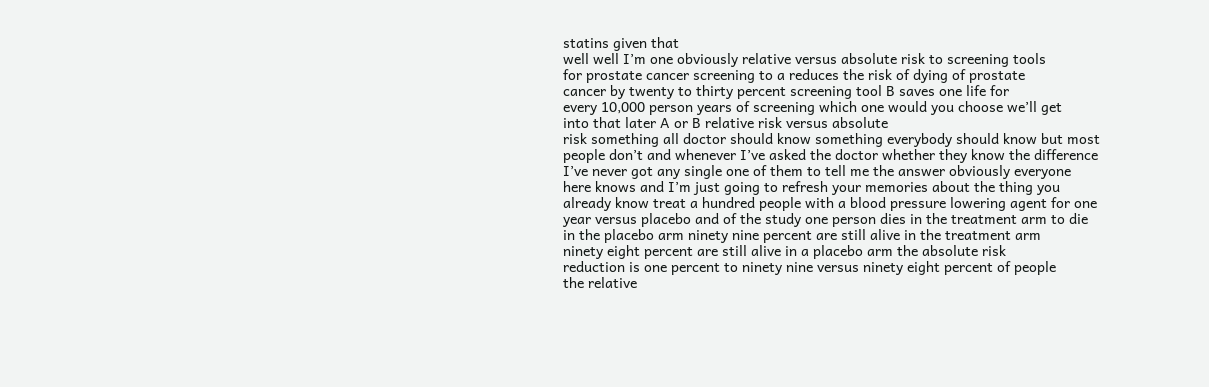statins given that
well well I’m one obviously relative versus absolute risk to screening tools
for prostate cancer screening to a reduces the risk of dying of prostate
cancer by twenty to thirty percent screening tool B saves one life for
every 10,000 person years of screening which one would you choose we’ll get
into that later A or B relative risk versus absolute
risk something all doctor should know something everybody should know but most
people don’t and whenever I’ve asked the doctor whether they know the difference
I’ve never got any single one of them to tell me the answer obviously everyone
here knows and I’m just going to refresh your memories about the thing you
already know treat a hundred people with a blood pressure lowering agent for one
year versus placebo and of the study one person dies in the treatment arm to die
in the placebo arm ninety nine percent are still alive in the treatment arm
ninety eight percent are still alive in a placebo arm the absolute risk
reduction is one percent to ninety nine versus ninety eight percent of people
the relative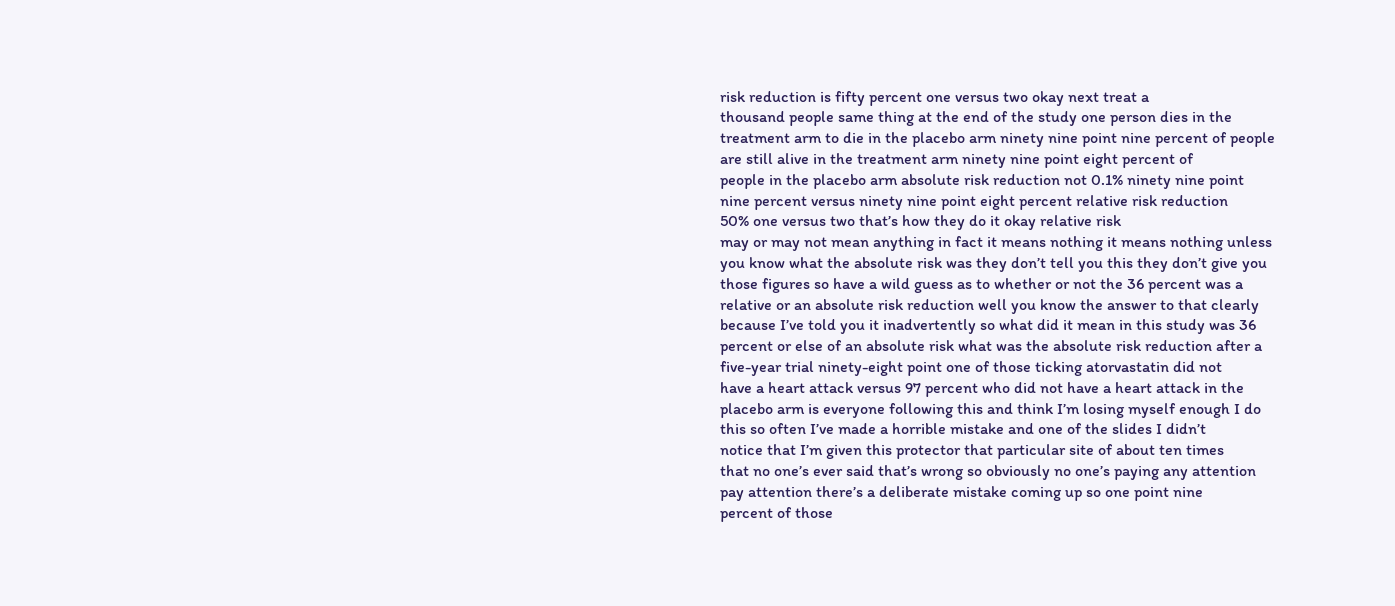risk reduction is fifty percent one versus two okay next treat a
thousand people same thing at the end of the study one person dies in the
treatment arm to die in the placebo arm ninety nine point nine percent of people
are still alive in the treatment arm ninety nine point eight percent of
people in the placebo arm absolute risk reduction not 0.1% ninety nine point
nine percent versus ninety nine point eight percent relative risk reduction
50% one versus two that’s how they do it okay relative risk
may or may not mean anything in fact it means nothing it means nothing unless
you know what the absolute risk was they don’t tell you this they don’t give you
those figures so have a wild guess as to whether or not the 36 percent was a
relative or an absolute risk reduction well you know the answer to that clearly
because I’ve told you it inadvertently so what did it mean in this study was 36
percent or else of an absolute risk what was the absolute risk reduction after a
five-year trial ninety-eight point one of those ticking atorvastatin did not
have a heart attack versus 97 percent who did not have a heart attack in the
placebo arm is everyone following this and think I’m losing myself enough I do
this so often I’ve made a horrible mistake and one of the slides I didn’t
notice that I’m given this protector that particular site of about ten times
that no one’s ever said that’s wrong so obviously no one’s paying any attention
pay attention there’s a deliberate mistake coming up so one point nine
percent of those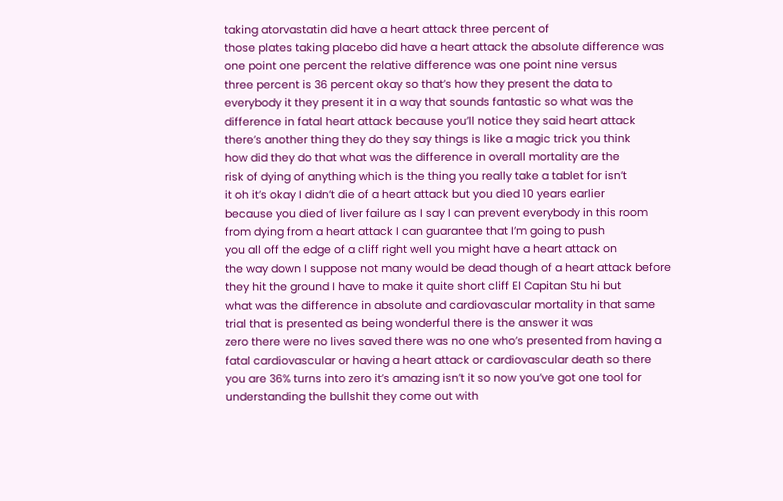taking atorvastatin did have a heart attack three percent of
those plates taking placebo did have a heart attack the absolute difference was
one point one percent the relative difference was one point nine versus
three percent is 36 percent okay so that’s how they present the data to
everybody it they present it in a way that sounds fantastic so what was the
difference in fatal heart attack because you’ll notice they said heart attack
there’s another thing they do they say things is like a magic trick you think
how did they do that what was the difference in overall mortality are the
risk of dying of anything which is the thing you really take a tablet for isn’t
it oh it’s okay I didn’t die of a heart attack but you died 10 years earlier
because you died of liver failure as I say I can prevent everybody in this room
from dying from a heart attack I can guarantee that I’m going to push
you all off the edge of a cliff right well you might have a heart attack on
the way down I suppose not many would be dead though of a heart attack before
they hit the ground I have to make it quite short cliff El Capitan Stu hi but
what was the difference in absolute and cardiovascular mortality in that same
trial that is presented as being wonderful there is the answer it was
zero there were no lives saved there was no one who’s presented from having a
fatal cardiovascular or having a heart attack or cardiovascular death so there
you are 36% turns into zero it’s amazing isn’t it so now you’ve got one tool for
understanding the bullshit they come out with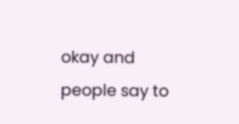okay and people say to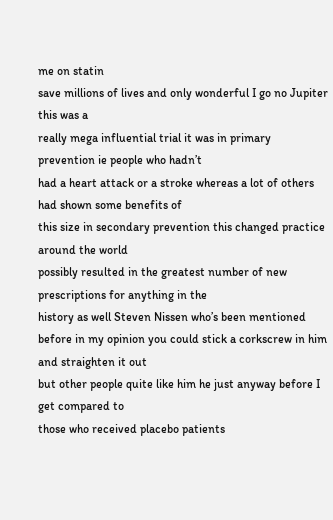me on statin
save millions of lives and only wonderful I go no Jupiter this was a
really mega influential trial it was in primary prevention ie people who hadn’t
had a heart attack or a stroke whereas a lot of others had shown some benefits of
this size in secondary prevention this changed practice around the world
possibly resulted in the greatest number of new prescriptions for anything in the
history as well Steven Nissen who’s been mentioned
before in my opinion you could stick a corkscrew in him and straighten it out
but other people quite like him he just anyway before I get compared to
those who received placebo patients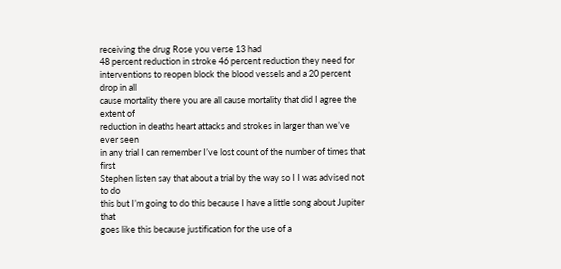receiving the drug Rose you verse 13 had
48 percent reduction in stroke 46 percent reduction they need for
interventions to reopen block the blood vessels and a 20 percent drop in all
cause mortality there you are all cause mortality that did I agree the extent of
reduction in deaths heart attacks and strokes in larger than we’ve ever seen
in any trial I can remember I’ve lost count of the number of times that first
Stephen listen say that about a trial by the way so I I was advised not to do
this but I’m going to do this because I have a little song about Jupiter that
goes like this because justification for the use of a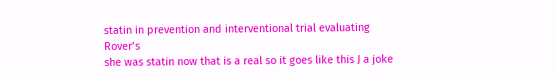statin in prevention and interventional trial evaluating Rover’s
she was statin now that is a real so it goes like this J a joke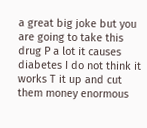a great big joke but you are going to take this drug P a lot it causes
diabetes I do not think it works T it up and cut them money enormous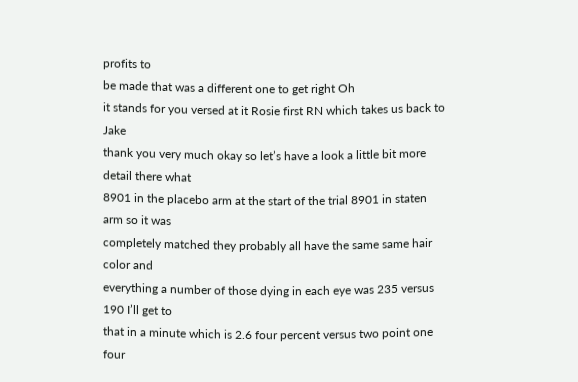profits to
be made that was a different one to get right Oh
it stands for you versed at it Rosie first RN which takes us back to Jake
thank you very much okay so let’s have a look a little bit more detail there what
8901 in the placebo arm at the start of the trial 8901 in staten arm so it was
completely matched they probably all have the same same hair color and
everything a number of those dying in each eye was 235 versus 190 I’ll get to
that in a minute which is 2.6 four percent versus two point one four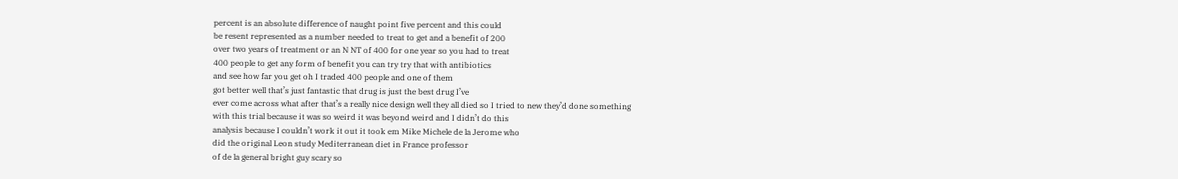percent is an absolute difference of naught point five percent and this could
be resent represented as a number needed to treat to get and a benefit of 200
over two years of treatment or an N NT of 400 for one year so you had to treat
400 people to get any form of benefit you can try try that with antibiotics
and see how far you get oh I traded 400 people and one of them
got better well that’s just fantastic that drug is just the best drug I’ve
ever come across what after that’s a really nice design well they all died so I tried to new they’d done something
with this trial because it was so weird it was beyond weird and I didn’t do this
analysis because I couldn’t work it out it took em Mike Michele de la Jerome who
did the original Leon study Mediterranean diet in France professor
of de la general bright guy scary so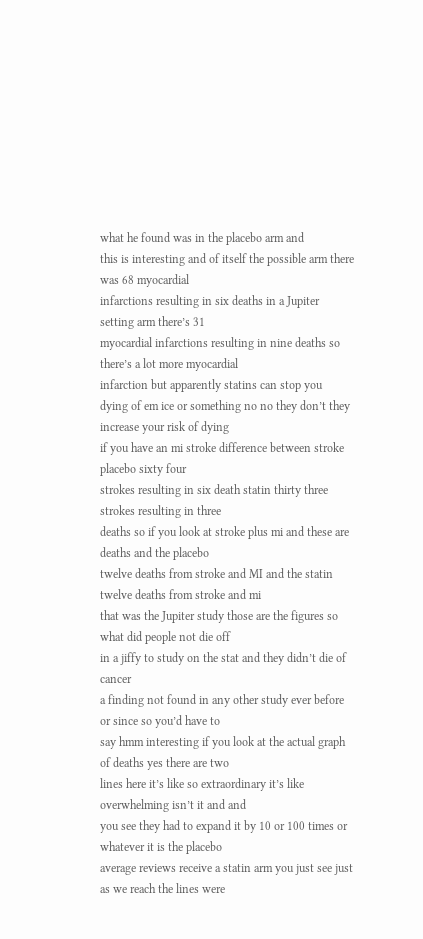what he found was in the placebo arm and
this is interesting and of itself the possible arm there was 68 myocardial
infarctions resulting in six deaths in a Jupiter setting arm there’s 31
myocardial infarctions resulting in nine deaths so there’s a lot more myocardial
infarction but apparently statins can stop you
dying of em ice or something no no they don’t they increase your risk of dying
if you have an mi stroke difference between stroke placebo sixty four
strokes resulting in six death statin thirty three strokes resulting in three
deaths so if you look at stroke plus mi and these are deaths and the placebo
twelve deaths from stroke and MI and the statin twelve deaths from stroke and mi
that was the Jupiter study those are the figures so what did people not die off
in a jiffy to study on the stat and they didn’t die of cancer
a finding not found in any other study ever before or since so you’d have to
say hmm interesting if you look at the actual graph of deaths yes there are two
lines here it’s like so extraordinary it’s like overwhelming isn’t it and and
you see they had to expand it by 10 or 100 times or whatever it is the placebo
average reviews receive a statin arm you just see just as we reach the lines were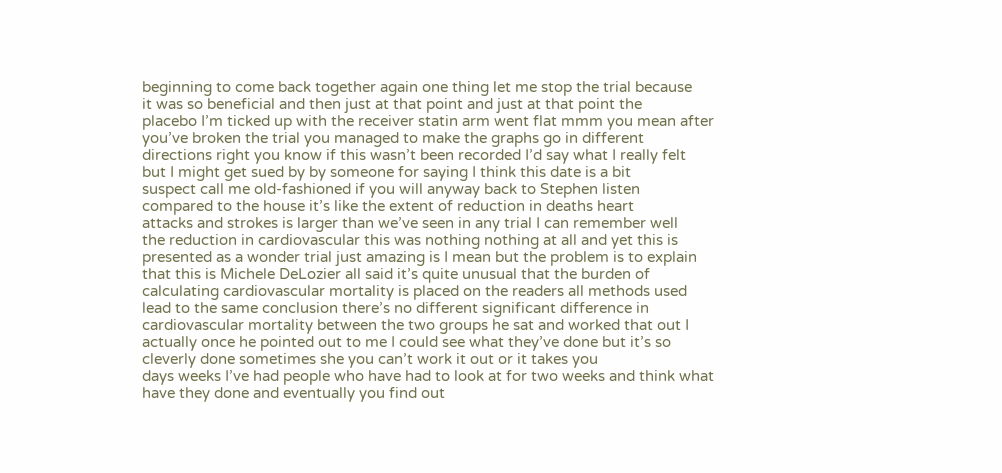beginning to come back together again one thing let me stop the trial because
it was so beneficial and then just at that point and just at that point the
placebo I’m ticked up with the receiver statin arm went flat mmm you mean after
you’ve broken the trial you managed to make the graphs go in different
directions right you know if this wasn’t been recorded I’d say what I really felt
but I might get sued by by someone for saying I think this date is a bit
suspect call me old-fashioned if you will anyway back to Stephen listen
compared to the house it’s like the extent of reduction in deaths heart
attacks and strokes is larger than we’ve seen in any trial I can remember well
the reduction in cardiovascular this was nothing nothing at all and yet this is
presented as a wonder trial just amazing is I mean but the problem is to explain
that this is Michele DeLozier all said it’s quite unusual that the burden of
calculating cardiovascular mortality is placed on the readers all methods used
lead to the same conclusion there’s no different significant difference in
cardiovascular mortality between the two groups he sat and worked that out I
actually once he pointed out to me I could see what they’ve done but it’s so
cleverly done sometimes she you can’t work it out or it takes you
days weeks I’ve had people who have had to look at for two weeks and think what
have they done and eventually you find out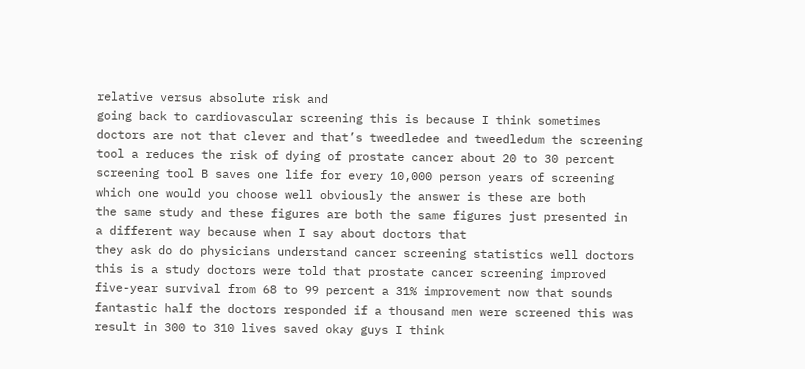relative versus absolute risk and
going back to cardiovascular screening this is because I think sometimes
doctors are not that clever and that’s tweedledee and tweedledum the screening
tool a reduces the risk of dying of prostate cancer about 20 to 30 percent
screening tool B saves one life for every 10,000 person years of screening
which one would you choose well obviously the answer is these are both
the same study and these figures are both the same figures just presented in
a different way because when I say about doctors that
they ask do do physicians understand cancer screening statistics well doctors
this is a study doctors were told that prostate cancer screening improved
five-year survival from 68 to 99 percent a 31% improvement now that sounds
fantastic half the doctors responded if a thousand men were screened this was
result in 300 to 310 lives saved okay guys I think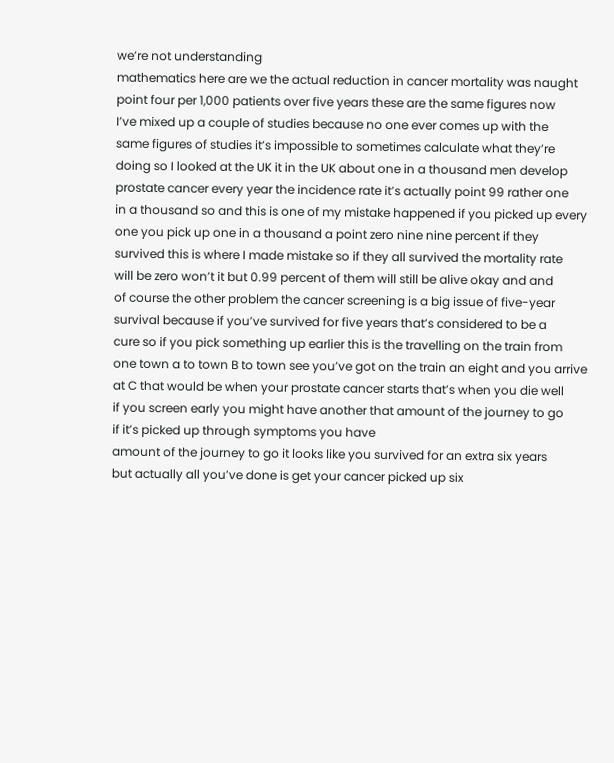we’re not understanding
mathematics here are we the actual reduction in cancer mortality was naught
point four per 1,000 patients over five years these are the same figures now
I’ve mixed up a couple of studies because no one ever comes up with the
same figures of studies it’s impossible to sometimes calculate what they’re
doing so I looked at the UK it in the UK about one in a thousand men develop
prostate cancer every year the incidence rate it’s actually point 99 rather one
in a thousand so and this is one of my mistake happened if you picked up every
one you pick up one in a thousand a point zero nine nine percent if they
survived this is where I made mistake so if they all survived the mortality rate
will be zero won’t it but 0.99 percent of them will still be alive okay and and
of course the other problem the cancer screening is a big issue of five-year
survival because if you’ve survived for five years that’s considered to be a
cure so if you pick something up earlier this is the travelling on the train from
one town a to town B to town see you’ve got on the train an eight and you arrive
at C that would be when your prostate cancer starts that’s when you die well
if you screen early you might have another that amount of the journey to go
if it’s picked up through symptoms you have
amount of the journey to go it looks like you survived for an extra six years
but actually all you’ve done is get your cancer picked up six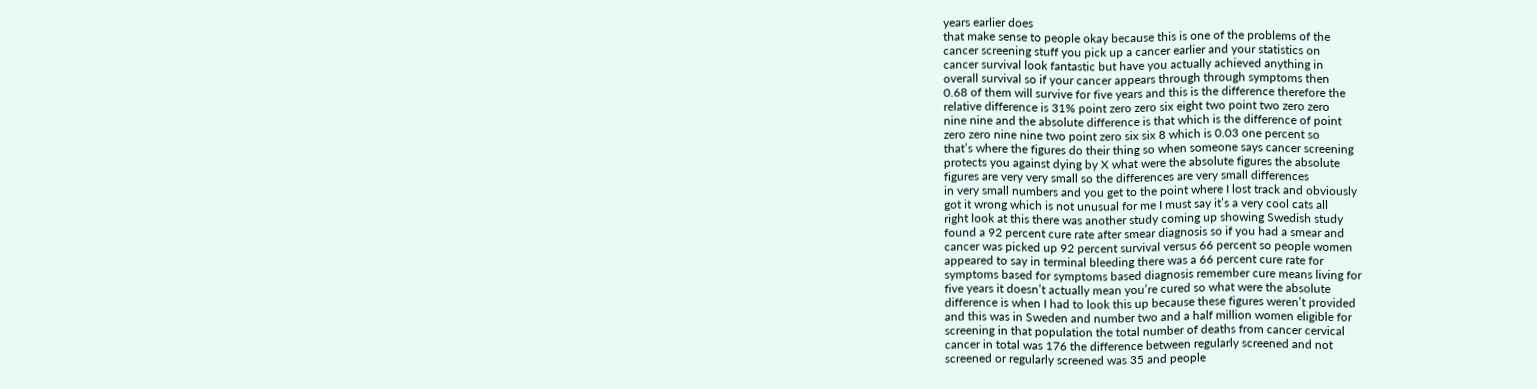years earlier does
that make sense to people okay because this is one of the problems of the
cancer screening stuff you pick up a cancer earlier and your statistics on
cancer survival look fantastic but have you actually achieved anything in
overall survival so if your cancer appears through through symptoms then
0.68 of them will survive for five years and this is the difference therefore the
relative difference is 31% point zero zero six eight two point two zero zero
nine nine and the absolute difference is that which is the difference of point
zero zero nine nine two point zero six six 8 which is 0.03 one percent so
that’s where the figures do their thing so when someone says cancer screening
protects you against dying by X what were the absolute figures the absolute
figures are very very small so the differences are very small differences
in very small numbers and you get to the point where I lost track and obviously
got it wrong which is not unusual for me I must say it’s a very cool cats all
right look at this there was another study coming up showing Swedish study
found a 92 percent cure rate after smear diagnosis so if you had a smear and
cancer was picked up 92 percent survival versus 66 percent so people women
appeared to say in terminal bleeding there was a 66 percent cure rate for
symptoms based for symptoms based diagnosis remember cure means living for
five years it doesn’t actually mean you’re cured so what were the absolute
difference is when I had to look this up because these figures weren’t provided
and this was in Sweden and number two and a half million women eligible for
screening in that population the total number of deaths from cancer cervical
cancer in total was 176 the difference between regularly screened and not
screened or regularly screened was 35 and people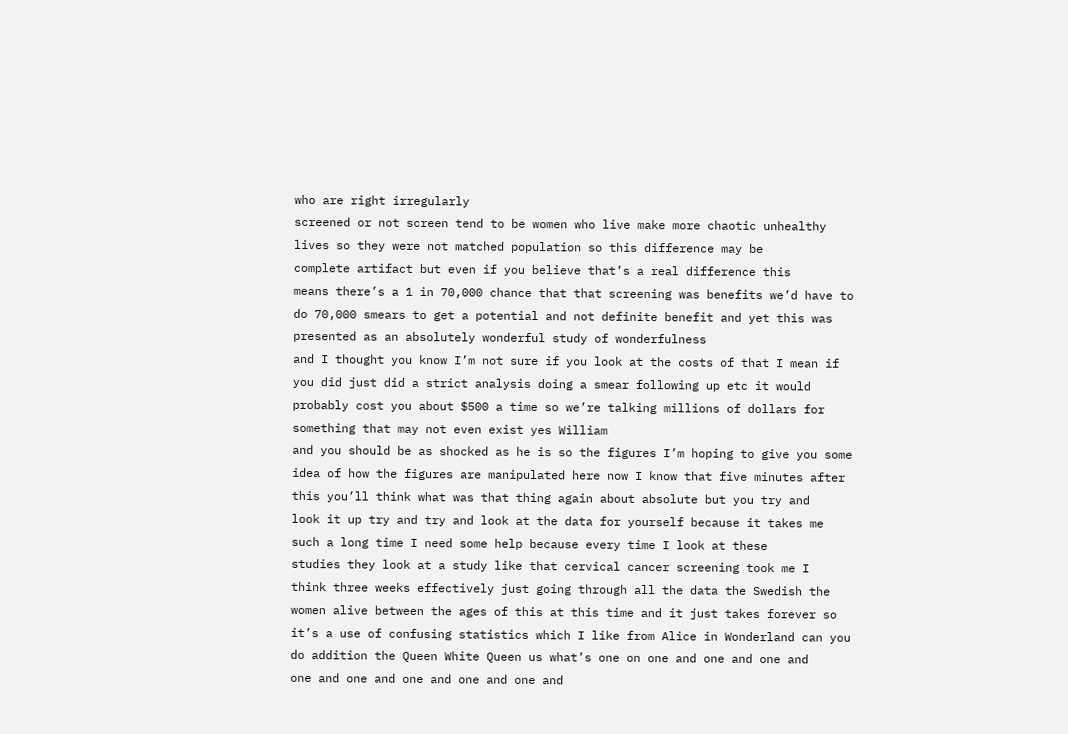who are right irregularly
screened or not screen tend to be women who live make more chaotic unhealthy
lives so they were not matched population so this difference may be
complete artifact but even if you believe that’s a real difference this
means there’s a 1 in 70,000 chance that that screening was benefits we’d have to
do 70,000 smears to get a potential and not definite benefit and yet this was
presented as an absolutely wonderful study of wonderfulness
and I thought you know I’m not sure if you look at the costs of that I mean if
you did just did a strict analysis doing a smear following up etc it would
probably cost you about $500 a time so we’re talking millions of dollars for
something that may not even exist yes William
and you should be as shocked as he is so the figures I’m hoping to give you some
idea of how the figures are manipulated here now I know that five minutes after
this you’ll think what was that thing again about absolute but you try and
look it up try and try and look at the data for yourself because it takes me
such a long time I need some help because every time I look at these
studies they look at a study like that cervical cancer screening took me I
think three weeks effectively just going through all the data the Swedish the
women alive between the ages of this at this time and it just takes forever so
it’s a use of confusing statistics which I like from Alice in Wonderland can you
do addition the Queen White Queen us what’s one on one and one and one and
one and one and one and one and one and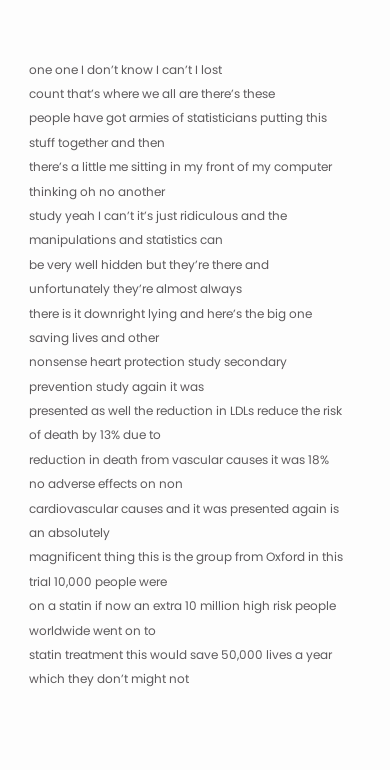one one I don’t know I can’t I lost
count that’s where we all are there’s these
people have got armies of statisticians putting this stuff together and then
there’s a little me sitting in my front of my computer thinking oh no another
study yeah I can’t it’s just ridiculous and the manipulations and statistics can
be very well hidden but they’re there and unfortunately they’re almost always
there is it downright lying and here’s the big one saving lives and other
nonsense heart protection study secondary prevention study again it was
presented as well the reduction in LDLs reduce the risk of death by 13% due to
reduction in death from vascular causes it was 18% no adverse effects on non
cardiovascular causes and it was presented again is an absolutely
magnificent thing this is the group from Oxford in this trial 10,000 people were
on a statin if now an extra 10 million high risk people worldwide went on to
statin treatment this would save 50,000 lives a year which they don’t might not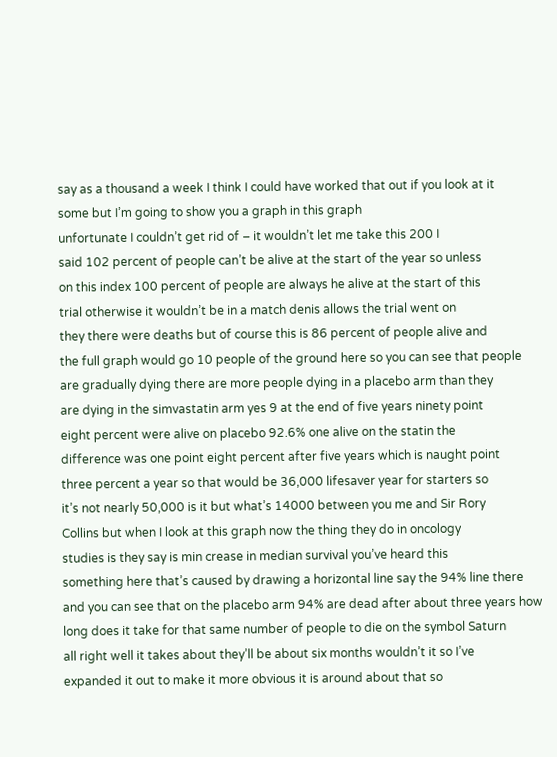say as a thousand a week I think I could have worked that out if you look at it
some but I’m going to show you a graph in this graph
unfortunate I couldn’t get rid of – it wouldn’t let me take this 200 I
said 102 percent of people can’t be alive at the start of the year so unless
on this index 100 percent of people are always he alive at the start of this
trial otherwise it wouldn’t be in a match denis allows the trial went on
they there were deaths but of course this is 86 percent of people alive and
the full graph would go 10 people of the ground here so you can see that people
are gradually dying there are more people dying in a placebo arm than they
are dying in the simvastatin arm yes 9 at the end of five years ninety point
eight percent were alive on placebo 92.6% one alive on the statin the
difference was one point eight percent after five years which is naught point
three percent a year so that would be 36,000 lifesaver year for starters so
it’s not nearly 50,000 is it but what’s 14000 between you me and Sir Rory
Collins but when I look at this graph now the thing they do in oncology
studies is they say is min crease in median survival you’ve heard this
something here that’s caused by drawing a horizontal line say the 94% line there
and you can see that on the placebo arm 94% are dead after about three years how
long does it take for that same number of people to die on the symbol Saturn
all right well it takes about they’ll be about six months wouldn’t it so I’ve
expanded it out to make it more obvious it is around about that so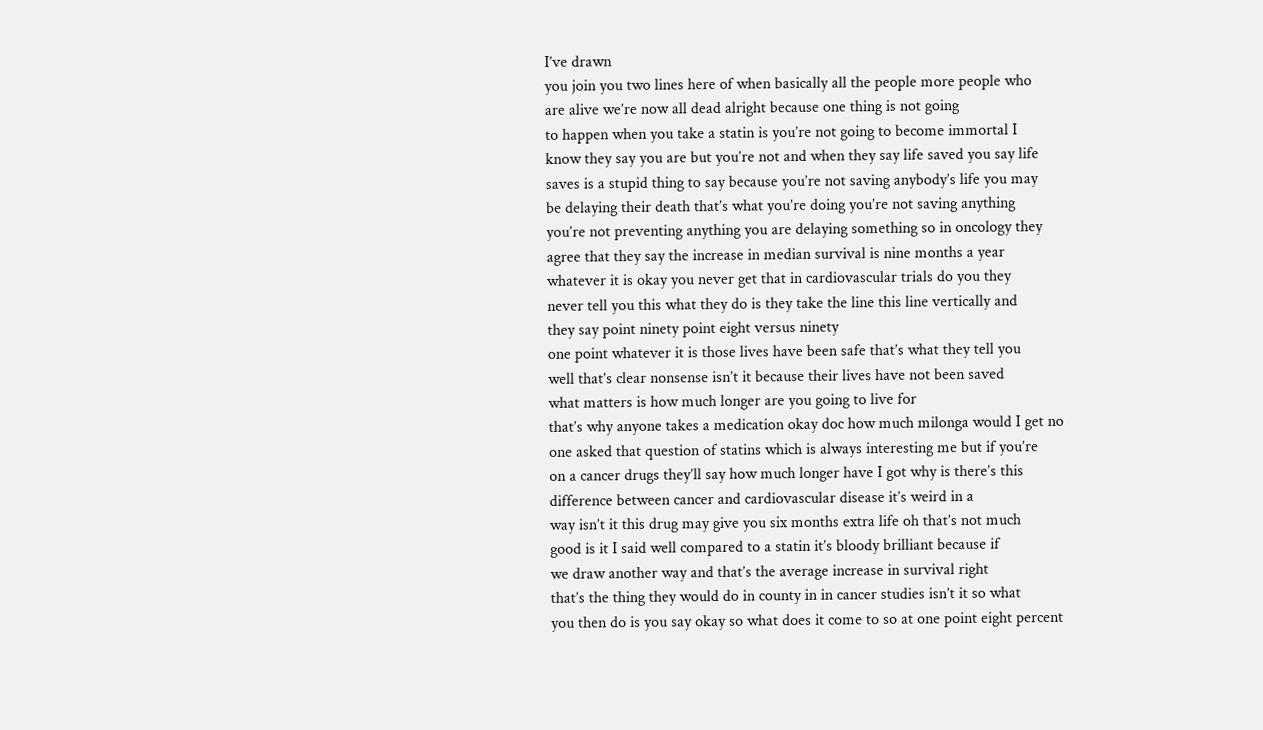I’ve drawn
you join you two lines here of when basically all the people more people who
are alive we’re now all dead alright because one thing is not going
to happen when you take a statin is you’re not going to become immortal I
know they say you are but you’re not and when they say life saved you say life
saves is a stupid thing to say because you’re not saving anybody’s life you may
be delaying their death that’s what you’re doing you’re not saving anything
you’re not preventing anything you are delaying something so in oncology they
agree that they say the increase in median survival is nine months a year
whatever it is okay you never get that in cardiovascular trials do you they
never tell you this what they do is they take the line this line vertically and
they say point ninety point eight versus ninety
one point whatever it is those lives have been safe that’s what they tell you
well that’s clear nonsense isn’t it because their lives have not been saved
what matters is how much longer are you going to live for
that’s why anyone takes a medication okay doc how much milonga would I get no
one asked that question of statins which is always interesting me but if you’re
on a cancer drugs they’ll say how much longer have I got why is there’s this
difference between cancer and cardiovascular disease it’s weird in a
way isn’t it this drug may give you six months extra life oh that’s not much
good is it I said well compared to a statin it’s bloody brilliant because if
we draw another way and that’s the average increase in survival right
that’s the thing they would do in county in in cancer studies isn’t it so what
you then do is you say okay so what does it come to so at one point eight percent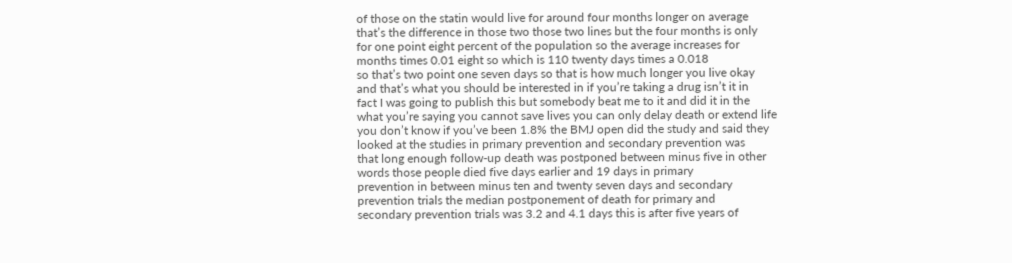of those on the statin would live for around four months longer on average
that’s the difference in those two those two lines but the four months is only
for one point eight percent of the population so the average increases for
months times 0.01 eight so which is 110 twenty days times a 0.018
so that’s two point one seven days so that is how much longer you live okay
and that’s what you should be interested in if you’re taking a drug isn’t it in
fact I was going to publish this but somebody beat me to it and did it in the
what you’re saying you cannot save lives you can only delay death or extend life
you don’t know if you’ve been 1.8% the BMJ open did the study and said they
looked at the studies in primary prevention and secondary prevention was
that long enough follow-up death was postponed between minus five in other
words those people died five days earlier and 19 days in primary
prevention in between minus ten and twenty seven days and secondary
prevention trials the median postponement of death for primary and
secondary prevention trials was 3.2 and 4.1 days this is after five years of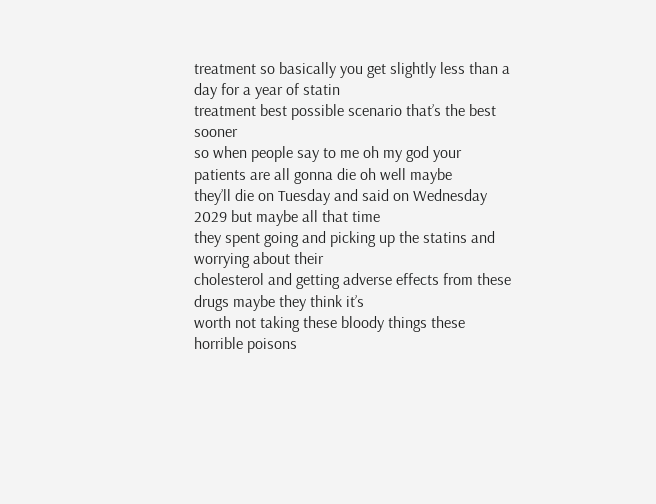treatment so basically you get slightly less than a day for a year of statin
treatment best possible scenario that’s the best sooner
so when people say to me oh my god your patients are all gonna die oh well maybe
they’ll die on Tuesday and said on Wednesday 2029 but maybe all that time
they spent going and picking up the statins and worrying about their
cholesterol and getting adverse effects from these drugs maybe they think it’s
worth not taking these bloody things these horrible poisons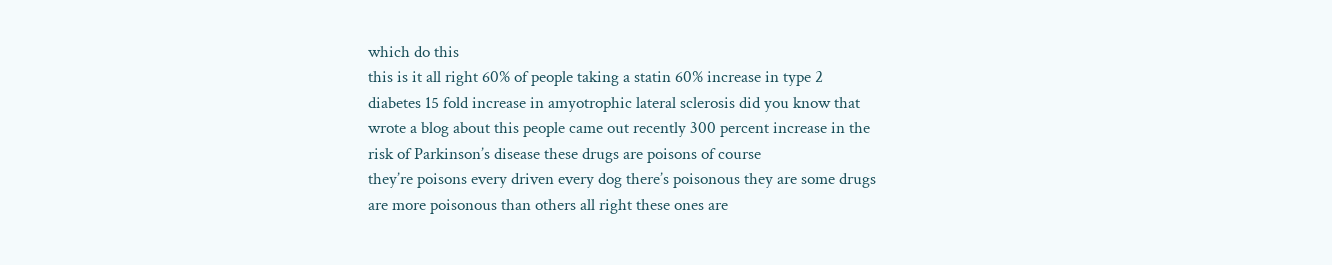which do this
this is it all right 60% of people taking a statin 60% increase in type 2
diabetes 15 fold increase in amyotrophic lateral sclerosis did you know that
wrote a blog about this people came out recently 300 percent increase in the
risk of Parkinson’s disease these drugs are poisons of course
they’re poisons every driven every dog there’s poisonous they are some drugs
are more poisonous than others all right these ones are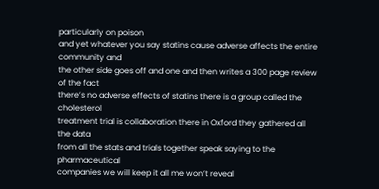particularly on poison
and yet whatever you say statins cause adverse affects the entire community and
the other side goes off and one and then writes a 300 page review of the fact
there’s no adverse effects of statins there is a group called the cholesterol
treatment trial is collaboration there in Oxford they gathered all the data
from all the stats and trials together speak saying to the pharmaceutical
companies we will keep it all me won’t reveal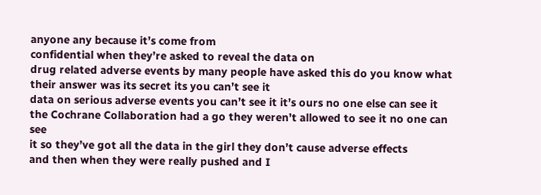anyone any because it’s come from
confidential when they’re asked to reveal the data on
drug related adverse events by many people have asked this do you know what
their answer was its secret its you can’t see it
data on serious adverse events you can’t see it it’s ours no one else can see it
the Cochrane Collaboration had a go they weren’t allowed to see it no one can see
it so they’ve got all the data in the girl they don’t cause adverse effects
and then when they were really pushed and I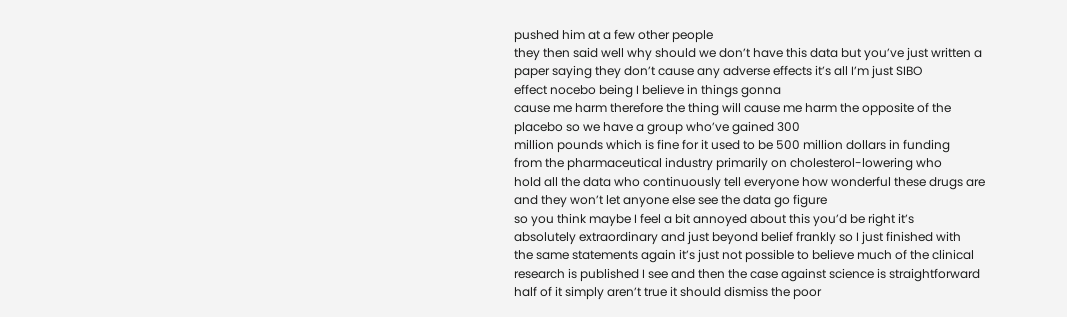pushed him at a few other people
they then said well why should we don’t have this data but you’ve just written a
paper saying they don’t cause any adverse effects it’s all I’m just SIBO
effect nocebo being I believe in things gonna
cause me harm therefore the thing will cause me harm the opposite of the
placebo so we have a group who’ve gained 300
million pounds which is fine for it used to be 500 million dollars in funding
from the pharmaceutical industry primarily on cholesterol-lowering who
hold all the data who continuously tell everyone how wonderful these drugs are
and they won’t let anyone else see the data go figure
so you think maybe I feel a bit annoyed about this you’d be right it’s
absolutely extraordinary and just beyond belief frankly so I just finished with
the same statements again it’s just not possible to believe much of the clinical
research is published I see and then the case against science is straightforward
half of it simply aren’t true it should dismiss the poor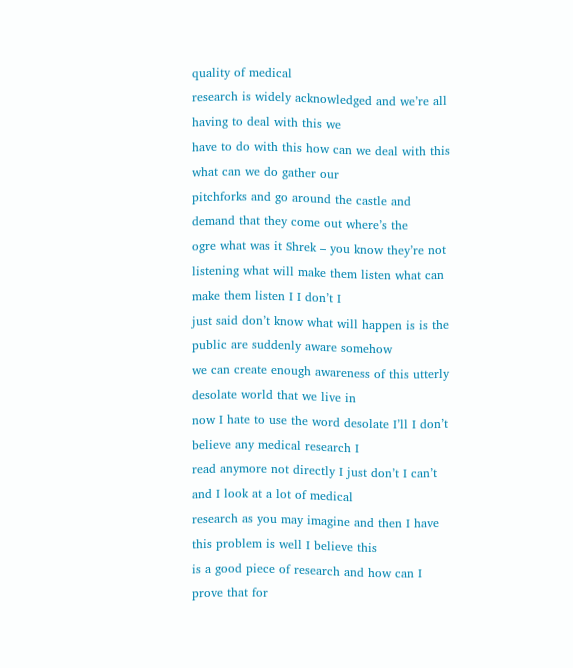quality of medical
research is widely acknowledged and we’re all having to deal with this we
have to do with this how can we deal with this what can we do gather our
pitchforks and go around the castle and demand that they come out where’s the
ogre what was it Shrek – you know they’re not
listening what will make them listen what can make them listen I I don’t I
just said don’t know what will happen is is the public are suddenly aware somehow
we can create enough awareness of this utterly desolate world that we live in
now I hate to use the word desolate I’ll I don’t believe any medical research I
read anymore not directly I just don’t I can’t and I look at a lot of medical
research as you may imagine and then I have this problem is well I believe this
is a good piece of research and how can I prove that for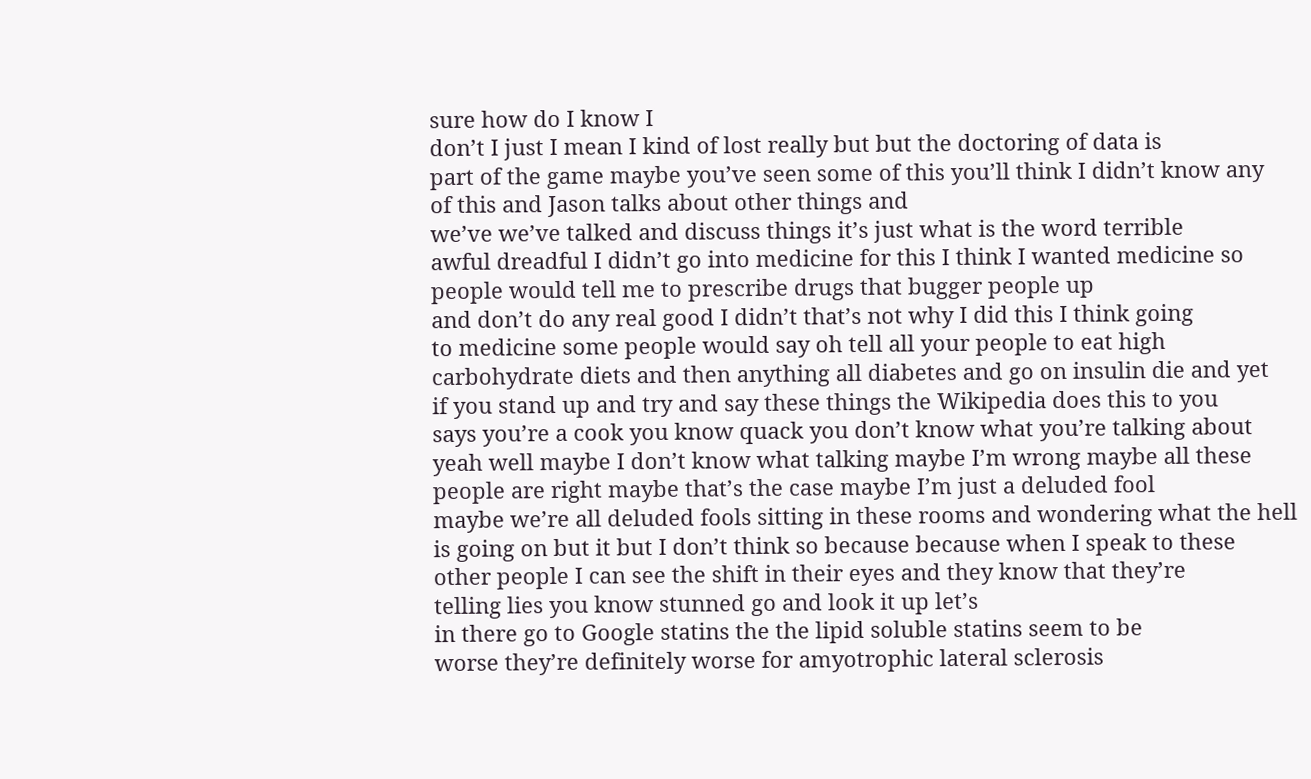sure how do I know I
don’t I just I mean I kind of lost really but but the doctoring of data is
part of the game maybe you’ve seen some of this you’ll think I didn’t know any
of this and Jason talks about other things and
we’ve we’ve talked and discuss things it’s just what is the word terrible
awful dreadful I didn’t go into medicine for this I think I wanted medicine so
people would tell me to prescribe drugs that bugger people up
and don’t do any real good I didn’t that’s not why I did this I think going
to medicine some people would say oh tell all your people to eat high
carbohydrate diets and then anything all diabetes and go on insulin die and yet
if you stand up and try and say these things the Wikipedia does this to you
says you’re a cook you know quack you don’t know what you’re talking about
yeah well maybe I don’t know what talking maybe I’m wrong maybe all these
people are right maybe that’s the case maybe I’m just a deluded fool
maybe we’re all deluded fools sitting in these rooms and wondering what the hell
is going on but it but I don’t think so because because when I speak to these
other people I can see the shift in their eyes and they know that they’re
telling lies you know stunned go and look it up let’s
in there go to Google statins the the lipid soluble statins seem to be
worse they’re definitely worse for amyotrophic lateral sclerosis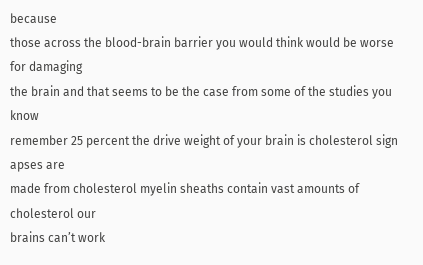because
those across the blood-brain barrier you would think would be worse for damaging
the brain and that seems to be the case from some of the studies you know
remember 25 percent the drive weight of your brain is cholesterol sign apses are
made from cholesterol myelin sheaths contain vast amounts of cholesterol our
brains can’t work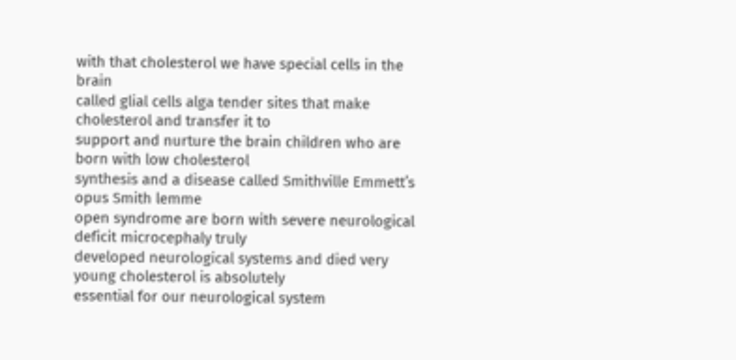with that cholesterol we have special cells in the brain
called glial cells alga tender sites that make cholesterol and transfer it to
support and nurture the brain children who are born with low cholesterol
synthesis and a disease called Smithville Emmett’s opus Smith lemme
open syndrome are born with severe neurological deficit microcephaly truly
developed neurological systems and died very young cholesterol is absolutely
essential for our neurological system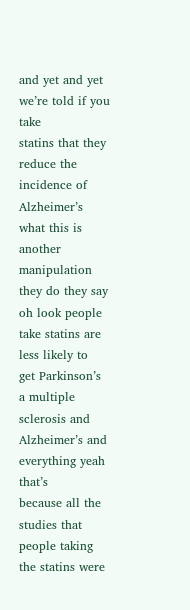and yet and yet we’re told if you take
statins that they reduce the incidence of Alzheimer’s what this is another
manipulation they do they say oh look people take statins are less likely to
get Parkinson’s a multiple sclerosis and Alzheimer’s and everything yeah that’s
because all the studies that people taking the statins were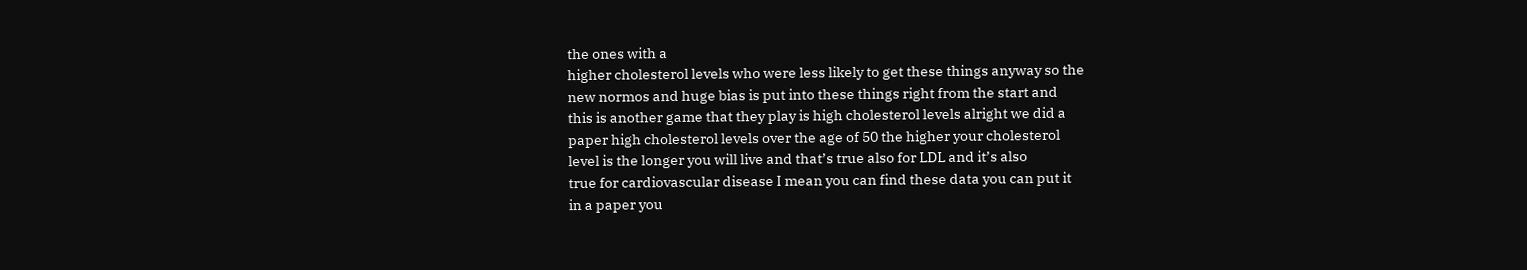the ones with a
higher cholesterol levels who were less likely to get these things anyway so the
new normos and huge bias is put into these things right from the start and
this is another game that they play is high cholesterol levels alright we did a
paper high cholesterol levels over the age of 50 the higher your cholesterol
level is the longer you will live and that’s true also for LDL and it’s also
true for cardiovascular disease I mean you can find these data you can put it
in a paper you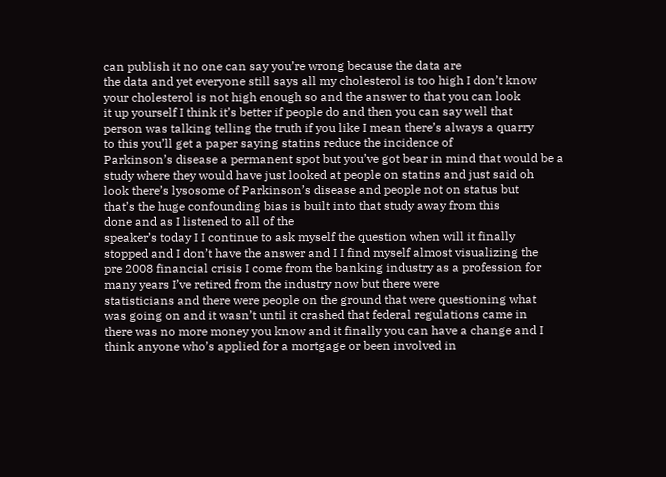can publish it no one can say you’re wrong because the data are
the data and yet everyone still says all my cholesterol is too high I don’t know
your cholesterol is not high enough so and the answer to that you can look
it up yourself I think it’s better if people do and then you can say well that
person was talking telling the truth if you like I mean there’s always a quarry
to this you’ll get a paper saying statins reduce the incidence of
Parkinson’s disease a permanent spot but you’ve got bear in mind that would be a
study where they would have just looked at people on statins and just said oh
look there’s lysosome of Parkinson’s disease and people not on status but
that’s the huge confounding bias is built into that study away from this
done and as I listened to all of the
speaker’s today I I continue to ask myself the question when will it finally
stopped and I don’t have the answer and I I find myself almost visualizing the
pre 2008 financial crisis I come from the banking industry as a profession for
many years I’ve retired from the industry now but there were
statisticians and there were people on the ground that were questioning what
was going on and it wasn’t until it crashed that federal regulations came in
there was no more money you know and it finally you can have a change and I
think anyone who’s applied for a mortgage or been involved in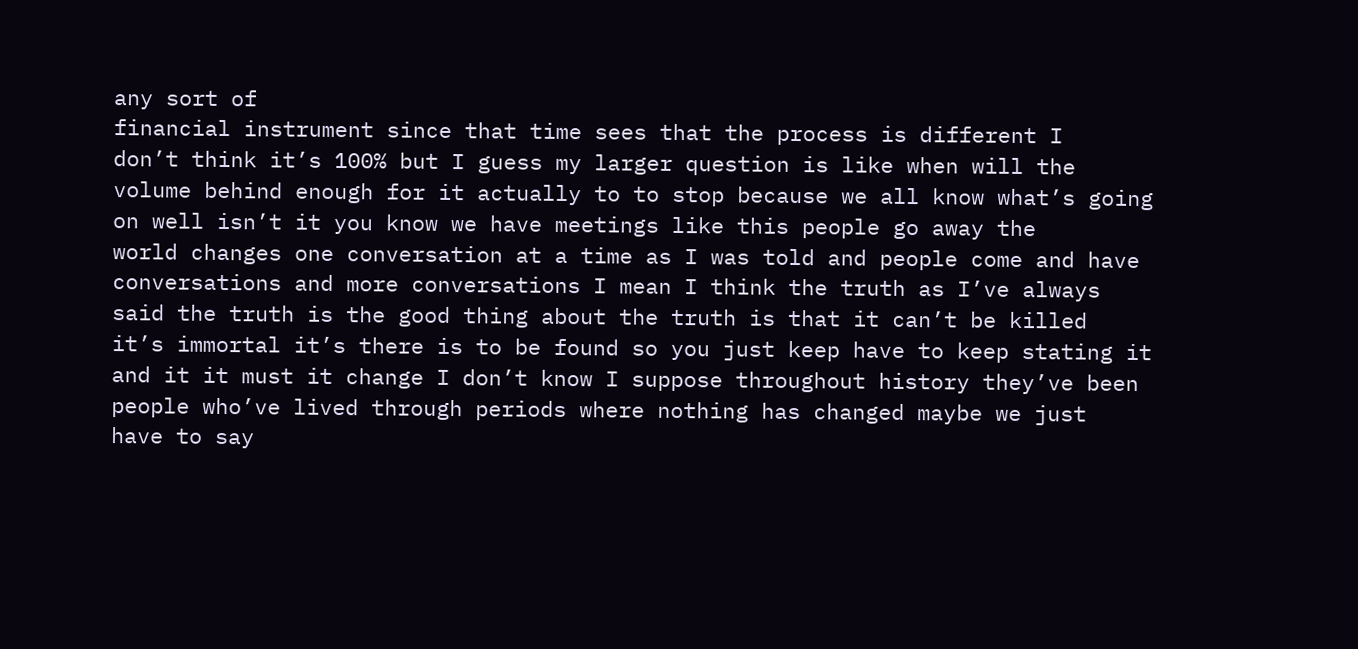any sort of
financial instrument since that time sees that the process is different I
don’t think it’s 100% but I guess my larger question is like when will the
volume behind enough for it actually to to stop because we all know what’s going
on well isn’t it you know we have meetings like this people go away the
world changes one conversation at a time as I was told and people come and have
conversations and more conversations I mean I think the truth as I’ve always
said the truth is the good thing about the truth is that it can’t be killed
it’s immortal it’s there is to be found so you just keep have to keep stating it
and it it must it change I don’t know I suppose throughout history they’ve been
people who’ve lived through periods where nothing has changed maybe we just
have to say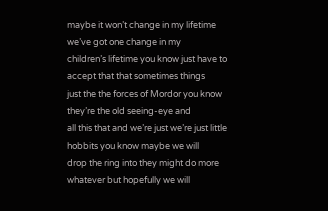maybe it won’t change in my lifetime we’ve got one change in my
children’s lifetime you know just have to accept that that sometimes things
just the the forces of Mordor you know they’re the old seeing-eye and
all this that and we’re just we’re just little hobbits you know maybe we will
drop the ring into they might do more whatever but hopefully we will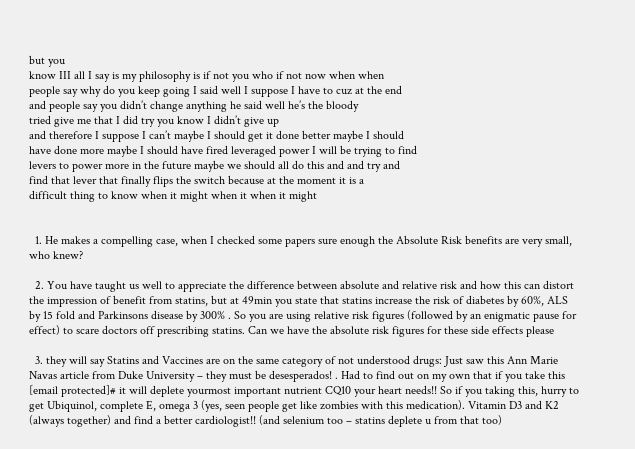but you
know III all I say is my philosophy is if not you who if not now when when
people say why do you keep going I said well I suppose I have to cuz at the end
and people say you didn’t change anything he said well he’s the bloody
tried give me that I did try you know I didn’t give up
and therefore I suppose I can’t maybe I should get it done better maybe I should
have done more maybe I should have fired leveraged power I will be trying to find
levers to power more in the future maybe we should all do this and and try and
find that lever that finally flips the switch because at the moment it is a
difficult thing to know when it might when it when it might


  1. He makes a compelling case, when I checked some papers sure enough the Absolute Risk benefits are very small, who knew?

  2. You have taught us well to appreciate the difference between absolute and relative risk and how this can distort the impression of benefit from statins, but at 49min you state that statins increase the risk of diabetes by 60%, ALS by 15 fold and Parkinsons disease by 300% . So you are using relative risk figures (followed by an enigmatic pause for effect) to scare doctors off prescribing statins. Can we have the absolute risk figures for these side effects please

  3. they will say Statins and Vaccines are on the same category of not understood drugs: Just saw this Ann Marie Navas article from Duke University – they must be desesperados! . Had to find out on my own that if you take this [email protected]# it will deplete yourmost important nutrient CQ10 your heart needs!! So if you taking this, hurry to get Ubiquinol, complete E, omega 3 (yes, seen people get like zombies with this medication). Vitamin D3 and K2 (always together) and find a better cardiologist!! (and selenium too – statins deplete u from that too)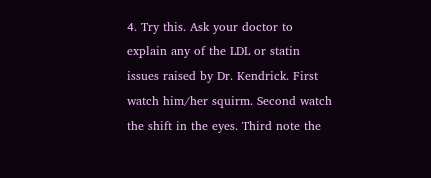4. Try this. Ask your doctor to explain any of the LDL or statin issues raised by Dr. Kendrick. First watch him/her squirm. Second watch the shift in the eyes. Third note the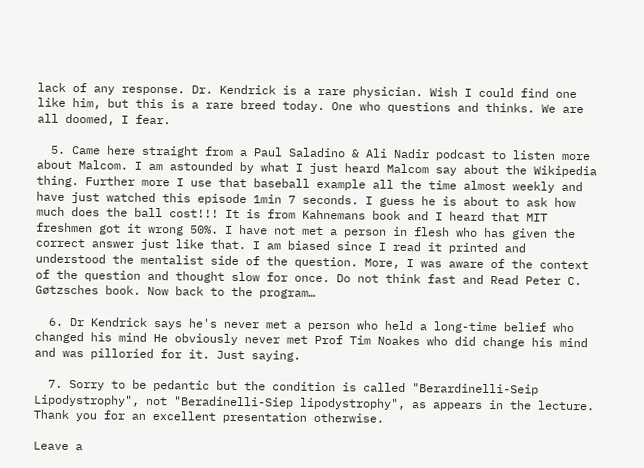lack of any response. Dr. Kendrick is a rare physician. Wish I could find one like him, but this is a rare breed today. One who questions and thinks. We are all doomed, I fear.

  5. Came here straight from a Paul Saladino & Ali Nadir podcast to listen more about Malcom. I am astounded by what I just heard Malcom say about the Wikipedia thing. Further more I use that baseball example all the time almost weekly and have just watched this episode 1min 7 seconds. I guess he is about to ask how much does the ball cost!!! It is from Kahnemans book and I heard that MIT freshmen got it wrong 50%. I have not met a person in flesh who has given the correct answer just like that. I am biased since I read it printed and understood the mentalist side of the question. More, I was aware of the context of the question and thought slow for once. Do not think fast and Read Peter C. Gøtzsches book. Now back to the program…

  6. Dr Kendrick says he's never met a person who held a long-time belief who changed his mind He obviously never met Prof Tim Noakes who did change his mind and was pilloried for it. Just saying.

  7. Sorry to be pedantic but the condition is called "Berardinelli-Seip Lipodystrophy", not "Beradinelli-Siep lipodystrophy", as appears in the lecture. Thank you for an excellent presentation otherwise.

Leave a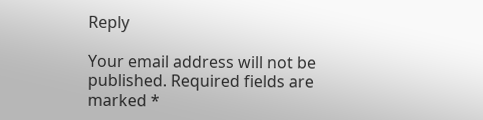Reply

Your email address will not be published. Required fields are marked *